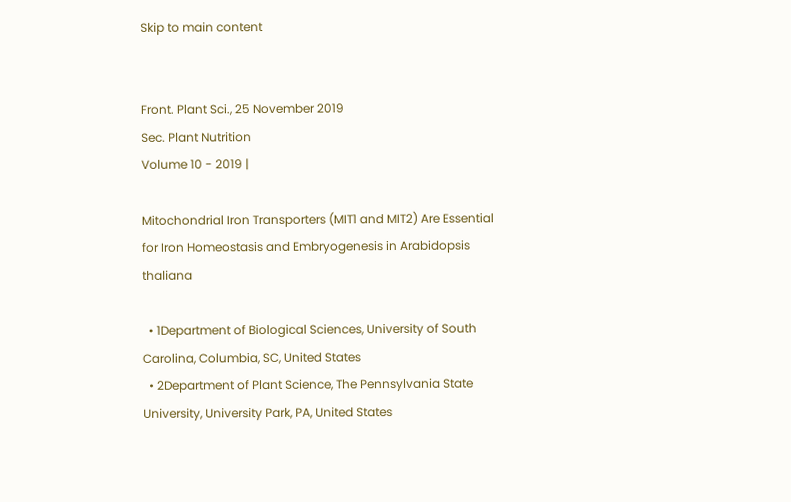Skip to main content


Front. Plant Sci., 25 November 2019
Sec. Plant Nutrition
Volume 10 - 2019 |

Mitochondrial Iron Transporters (MIT1 and MIT2) Are Essential for Iron Homeostasis and Embryogenesis in Arabidopsis thaliana

  • 1Department of Biological Sciences, University of South Carolina, Columbia, SC, United States
  • 2Department of Plant Science, The Pennsylvania State University, University Park, PA, United States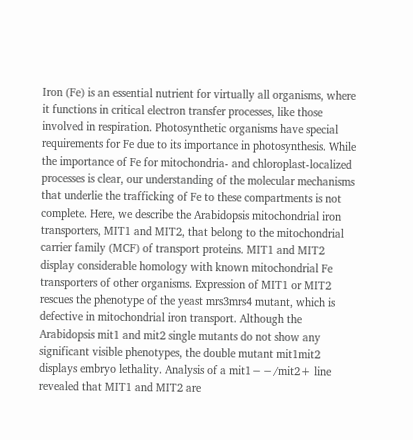Iron (Fe) is an essential nutrient for virtually all organisms, where it functions in critical electron transfer processes, like those involved in respiration. Photosynthetic organisms have special requirements for Fe due to its importance in photosynthesis. While the importance of Fe for mitochondria- and chloroplast-localized processes is clear, our understanding of the molecular mechanisms that underlie the trafficking of Fe to these compartments is not complete. Here, we describe the Arabidopsis mitochondrial iron transporters, MIT1 and MIT2, that belong to the mitochondrial carrier family (MCF) of transport proteins. MIT1 and MIT2 display considerable homology with known mitochondrial Fe transporters of other organisms. Expression of MIT1 or MIT2 rescues the phenotype of the yeast mrs3mrs4 mutant, which is defective in mitochondrial iron transport. Although the Arabidopsis mit1 and mit2 single mutants do not show any significant visible phenotypes, the double mutant mit1mit2 displays embryo lethality. Analysis of a mit1−−/mit2+ line revealed that MIT1 and MIT2 are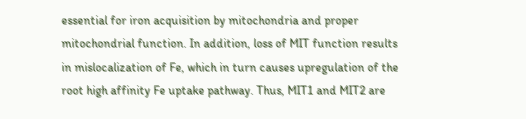essential for iron acquisition by mitochondria and proper mitochondrial function. In addition, loss of MIT function results in mislocalization of Fe, which in turn causes upregulation of the root high affinity Fe uptake pathway. Thus, MIT1 and MIT2 are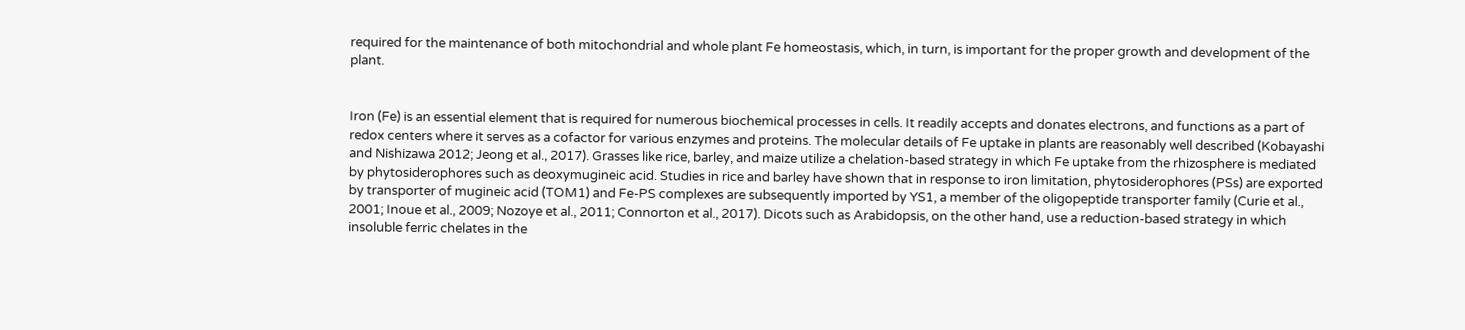required for the maintenance of both mitochondrial and whole plant Fe homeostasis, which, in turn, is important for the proper growth and development of the plant.


Iron (Fe) is an essential element that is required for numerous biochemical processes in cells. It readily accepts and donates electrons, and functions as a part of redox centers where it serves as a cofactor for various enzymes and proteins. The molecular details of Fe uptake in plants are reasonably well described (Kobayashi and Nishizawa 2012; Jeong et al., 2017). Grasses like rice, barley, and maize utilize a chelation-based strategy in which Fe uptake from the rhizosphere is mediated by phytosiderophores such as deoxymugineic acid. Studies in rice and barley have shown that in response to iron limitation, phytosiderophores (PSs) are exported by transporter of mugineic acid (TOM1) and Fe-PS complexes are subsequently imported by YS1, a member of the oligopeptide transporter family (Curie et al., 2001; Inoue et al., 2009; Nozoye et al., 2011; Connorton et al., 2017). Dicots such as Arabidopsis, on the other hand, use a reduction-based strategy in which insoluble ferric chelates in the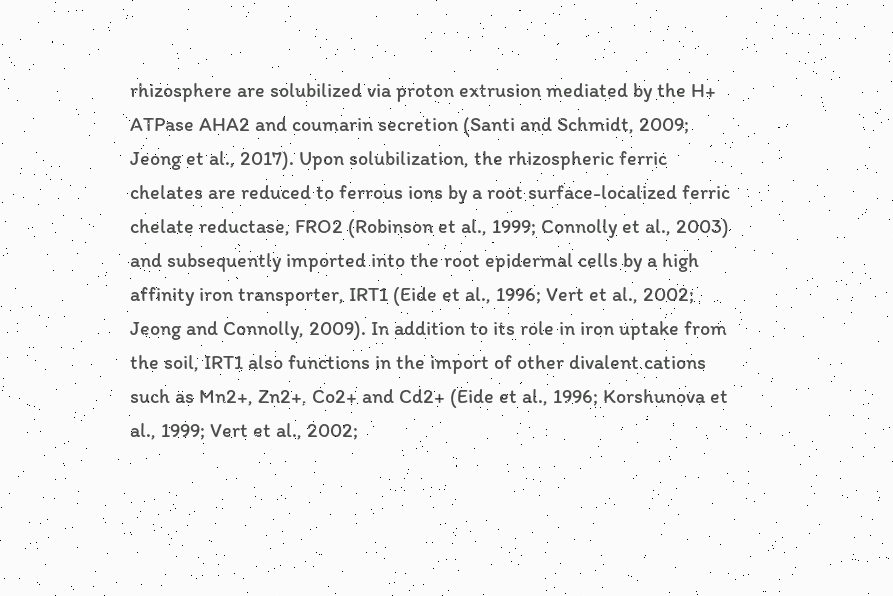rhizosphere are solubilized via proton extrusion mediated by the H+ ATPase AHA2 and coumarin secretion (Santi and Schmidt, 2009; Jeong et al., 2017). Upon solubilization, the rhizospheric ferric chelates are reduced to ferrous ions by a root surface-localized ferric chelate reductase, FRO2 (Robinson et al., 1999; Connolly et al., 2003) and subsequently imported into the root epidermal cells by a high affinity iron transporter, IRT1 (Eide et al., 1996; Vert et al., 2002; Jeong and Connolly, 2009). In addition to its role in iron uptake from the soil, IRT1 also functions in the import of other divalent cations such as Mn2+, Zn2+, Co2+ and Cd2+ (Eide et al., 1996; Korshunova et al., 1999; Vert et al., 2002;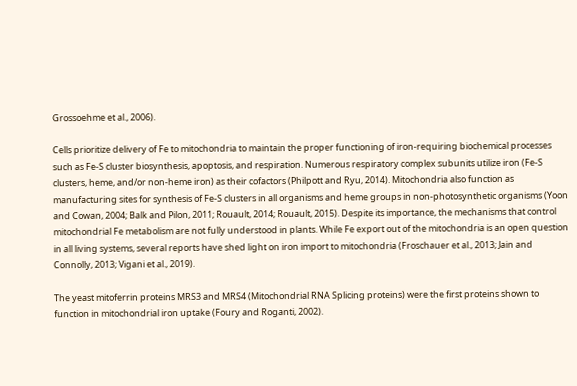Grossoehme et al., 2006).

Cells prioritize delivery of Fe to mitochondria to maintain the proper functioning of iron-requiring biochemical processes such as Fe-S cluster biosynthesis, apoptosis, and respiration. Numerous respiratory complex subunits utilize iron (Fe-S clusters, heme, and/or non-heme iron) as their cofactors (Philpott and Ryu, 2014). Mitochondria also function as manufacturing sites for synthesis of Fe-S clusters in all organisms and heme groups in non-photosynthetic organisms (Yoon and Cowan, 2004; Balk and Pilon, 2011; Rouault, 2014; Rouault, 2015). Despite its importance, the mechanisms that control mitochondrial Fe metabolism are not fully understood in plants. While Fe export out of the mitochondria is an open question in all living systems, several reports have shed light on iron import to mitochondria (Froschauer et al., 2013; Jain and Connolly, 2013; Vigani et al., 2019).

The yeast mitoferrin proteins MRS3 and MRS4 (Mitochondrial RNA Splicing proteins) were the first proteins shown to function in mitochondrial iron uptake (Foury and Roganti, 2002).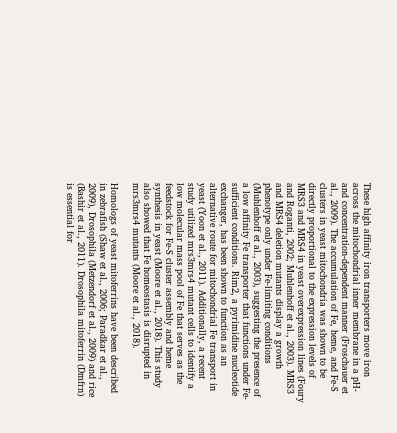These high affinity iron transporters move iron across the mitochondrial inner membrane in a pH- and concentration-dependent manner (Froschauer et al., 2009). The accumulation of Fe, heme, and Fe-S clusters in yeast mitochondria was shown to be directly proportional to the expression levels of MRS3 and MRS4 in yeast overexpression lines (Foury and Roganti, 2002; Muhlenhoff et al., 2003). MRS3 and MRS4 deletion mutants display a growth phenotype only under Fe-limiting conditions (Muhlenhoff et al., 2003), suggesting the presence of a low affinity Fe transporter that functions under Fe-sufficient conditions. Rim2, a pyrimidine nucleotide exchanger, has been shown to function as an alternative route for mitochondrial Fe transport in yeast (Yoon et al., 2011). Additionally, a recent study utilized mrs3mrs4 mutant cells to identify a low molecular mass pool of Fe that serves as the feedstock for Fe-S cluster assembly and heme synthesis in yeast (Moore et al., 2018). This study also showed that Fe homeostasis is disrupted in mrs3mrs4 mutants (Moore et al., 2018).

Homologs of yeast mitoferrins have been described in zebrafish (Shaw et al., 2006; Paradkar et al., 2009), Drosophila (Metzendorf et al., 2009) and rice (Bashir et al., 2011). Drosophila mitoferrin (Dmfrn) is essential for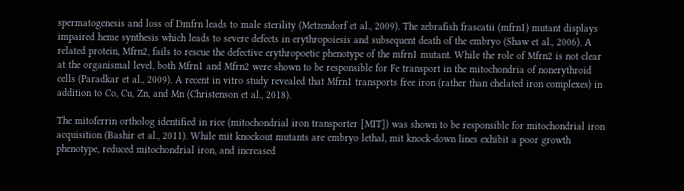spermatogenesis and loss of Dmfrn leads to male sterility (Metzendorf et al., 2009). The zebrafish frascatii (mfrn1) mutant displays impaired heme synthesis which leads to severe defects in erythropoiesis and subsequent death of the embryo (Shaw et al., 2006). A related protein, Mfrn2, fails to rescue the defective erythropoetic phenotype of the mfrn1 mutant. While the role of Mfrn2 is not clear at the organismal level, both Mfrn1 and Mfrn2 were shown to be responsible for Fe transport in the mitochondria of nonerythroid cells (Paradkar et al., 2009). A recent in vitro study revealed that Mfrn1 transports free iron (rather than chelated iron complexes) in addition to Co, Cu, Zn, and Mn (Christenson et al., 2018).

The mitoferrin ortholog identified in rice (mitochondrial iron transporter [MIT]) was shown to be responsible for mitochondrial iron acquisition (Bashir et al., 2011). While mit knockout mutants are embryo lethal, mit knock-down lines exhibit a poor growth phenotype, reduced mitochondrial iron, and increased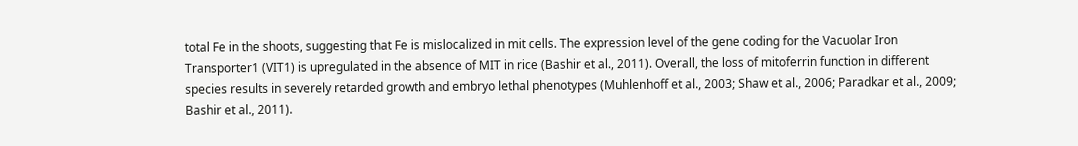total Fe in the shoots, suggesting that Fe is mislocalized in mit cells. The expression level of the gene coding for the Vacuolar Iron Transporter1 (VIT1) is upregulated in the absence of MIT in rice (Bashir et al., 2011). Overall, the loss of mitoferrin function in different species results in severely retarded growth and embryo lethal phenotypes (Muhlenhoff et al., 2003; Shaw et al., 2006; Paradkar et al., 2009; Bashir et al., 2011).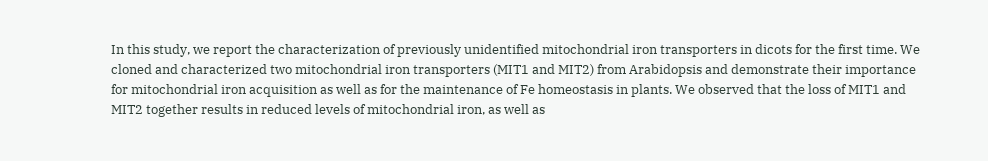In this study, we report the characterization of previously unidentified mitochondrial iron transporters in dicots for the first time. We cloned and characterized two mitochondrial iron transporters (MIT1 and MIT2) from Arabidopsis and demonstrate their importance for mitochondrial iron acquisition as well as for the maintenance of Fe homeostasis in plants. We observed that the loss of MIT1 and MIT2 together results in reduced levels of mitochondrial iron, as well as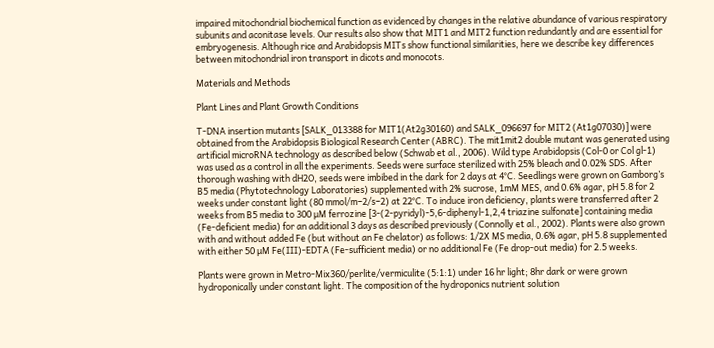impaired mitochondrial biochemical function as evidenced by changes in the relative abundance of various respiratory subunits and aconitase levels. Our results also show that MIT1 and MIT2 function redundantly and are essential for embryogenesis. Although rice and Arabidopsis MITs show functional similarities, here we describe key differences between mitochondrial iron transport in dicots and monocots.

Materials and Methods

Plant Lines and Plant Growth Conditions

T-DNA insertion mutants [SALK_013388 for MIT1(At2g30160) and SALK_096697 for MIT2 (At1g07030)] were obtained from the Arabidopsis Biological Research Center (ABRC). The mit1mit2 double mutant was generated using artificial microRNA technology as described below (Schwab et al., 2006). Wild type Arabidopsis (Col-0 or Col gl-1) was used as a control in all the experiments. Seeds were surface sterilized with 25% bleach and 0.02% SDS. After thorough washing with dH2O, seeds were imbibed in the dark for 2 days at 4°C. Seedlings were grown on Gamborg’s B5 media (Phytotechnology Laboratories) supplemented with 2% sucrose, 1mM MES, and 0.6% agar, pH 5.8 for 2 weeks under constant light (80 mmol/m−2/s−2) at 22°C. To induce iron deficiency, plants were transferred after 2 weeks from B5 media to 300 µM ferrozine [3-(2-pyridyl)-5,6-diphenyl-1,2,4 triazine sulfonate] containing media (Fe-deficient media) for an additional 3 days as described previously (Connolly et al., 2002). Plants were also grown with and without added Fe (but without an Fe chelator) as follows: 1/2X MS media, 0.6% agar, pH 5.8 supplemented with either 50 µM Fe(III)-EDTA (Fe-sufficient media) or no additional Fe (Fe drop-out media) for 2.5 weeks.

Plants were grown in Metro-Mix360/perlite/vermiculite (5:1:1) under 16 hr light; 8hr dark or were grown hydroponically under constant light. The composition of the hydroponics nutrient solution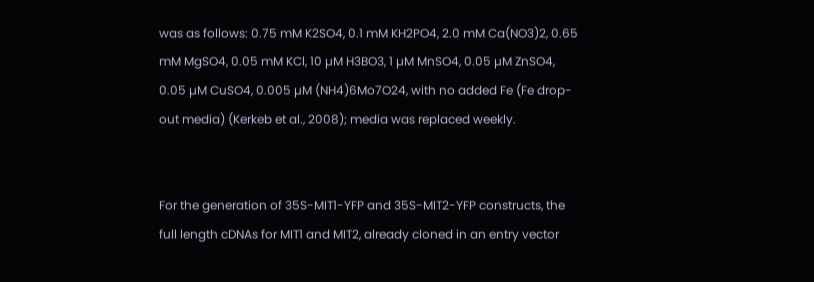was as follows: 0.75 mM K2SO4, 0.1 mM KH2PO4, 2.0 mM Ca(NO3)2, 0.65 mM MgSO4, 0.05 mM KCl, 10 µM H3BO3, 1 µM MnSO4, 0.05 µM ZnSO4, 0.05 µM CuSO4, 0.005 µM (NH4)6Mo7O24, with no added Fe (Fe drop-out media) (Kerkeb et al., 2008); media was replaced weekly.


For the generation of 35S-MIT1-YFP and 35S-MIT2-YFP constructs, the full length cDNAs for MIT1 and MIT2, already cloned in an entry vector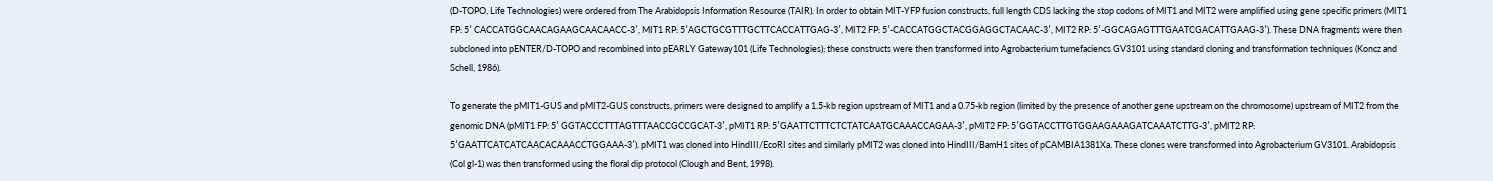(D-TOPO, Life Technologies) were ordered from The Arabidopsis Information Resource (TAIR). In order to obtain MIT-YFP fusion constructs, full length CDS lacking the stop codons of MIT1 and MIT2 were amplified using gene specific primers (MIT1 FP: 5′ CACCATGGCAACAGAAGCAACAACC-3′, MIT1 RP: 5′AGCTGCGTTTGCTTCACCATTGAG-3′, MIT2 FP: 5′-CACCATGGCTACGGAGGCTACAAC-3′, MIT2 RP: 5′-GGCAGAGTTTGAATCGACATTGAAG-3′). These DNA fragments were then subcloned into pENTER/D-TOPO and recombined into pEARLY Gateway101 (Life Technologies); these constructs were then transformed into Agrobacterium tumefaciencs GV3101 using standard cloning and transformation techniques (Koncz and Schell, 1986).

To generate the pMIT1-GUS and pMIT2-GUS constructs, primers were designed to amplify a 1.5-kb region upstream of MIT1 and a 0.75-kb region (limited by the presence of another gene upstream on the chromosome) upstream of MIT2 from the genomic DNA (pMIT1 FP: 5′ GGTACCCTTTAGTTTAACCGCCGCAT-3′, pMIT1 RP: 5′GAATTCTTTCTCTATCAATGCAAACCAGAA-3′, pMIT2 FP: 5′GGTACCTTGTGGAAGAAAGATCAAATCTTG-3′, pMIT2 RP: 5′GAATTCATCATCAACACAAACCTGGAAA-3′). pMIT1 was cloned into HindIII/EcoRI sites and similarly pMIT2 was cloned into HindIII/BamH1 sites of pCAMBIA1381Xa. These clones were transformed into Agrobacterium GV3101. Arabidopsis (Col gl-1) was then transformed using the floral dip protocol (Clough and Bent, 1998).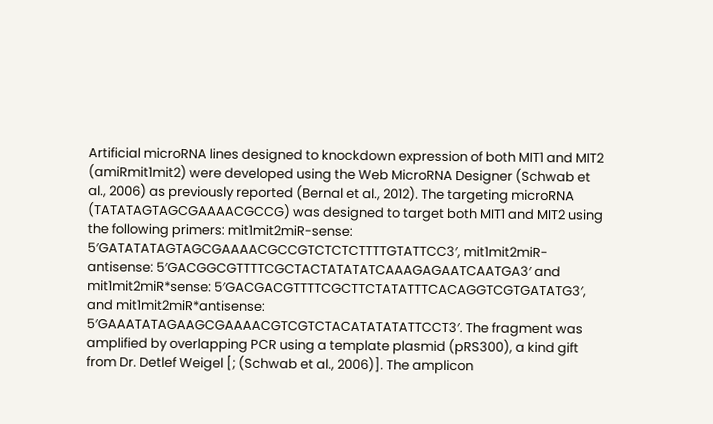Artificial microRNA lines designed to knockdown expression of both MIT1 and MIT2 (amiRmit1mit2) were developed using the Web MicroRNA Designer (Schwab et al., 2006) as previously reported (Bernal et al., 2012). The targeting microRNA (TATATAGTAGCGAAAACGCCG) was designed to target both MIT1 and MIT2 using the following primers: mit1mit2miR-sense: 5′GATATATAGTAGCGAAAACGCCGTCTCTCTTTTGTATTCC3′, mit1mit2miR-antisense: 5′GACGGCGTTTTCGCTACTATATATCAAAGAGAATCAATGA3′ and mit1mit2miR*sense: 5′GACGACGTTTTCGCTTCTATATTTCACAGGTCGTGATATG3′, and mit1mit2miR*antisense: 5′GAAATATAGAAGCGAAAACGTCGTCTACATATATATTCCT3′. The fragment was amplified by overlapping PCR using a template plasmid (pRS300), a kind gift from Dr. Detlef Weigel [; (Schwab et al., 2006)]. The amplicon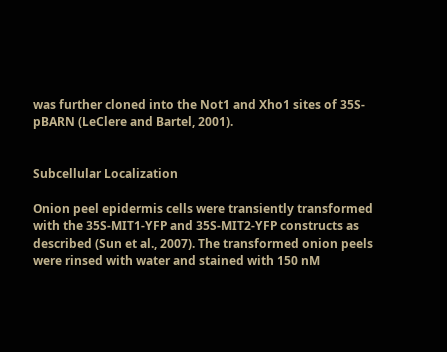was further cloned into the Not1 and Xho1 sites of 35S-pBARN (LeClere and Bartel, 2001).


Subcellular Localization

Onion peel epidermis cells were transiently transformed with the 35S-MIT1-YFP and 35S-MIT2-YFP constructs as described (Sun et al., 2007). The transformed onion peels were rinsed with water and stained with 150 nM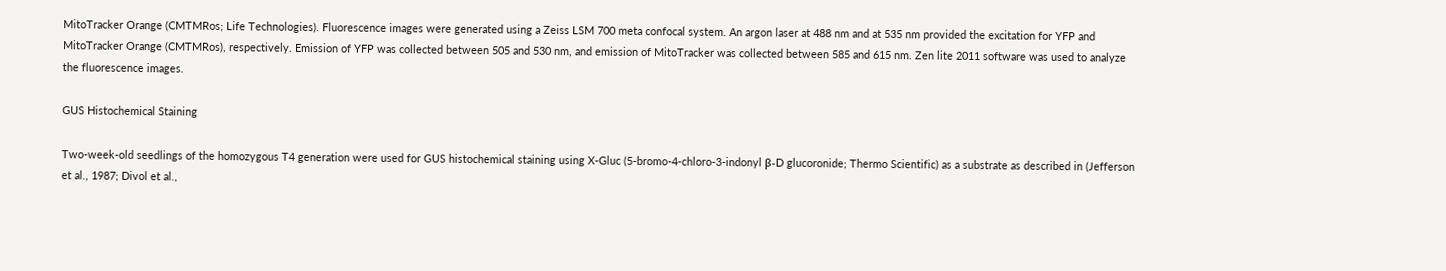MitoTracker Orange (CMTMRos; Life Technologies). Fluorescence images were generated using a Zeiss LSM 700 meta confocal system. An argon laser at 488 nm and at 535 nm provided the excitation for YFP and MitoTracker Orange (CMTMRos), respectively. Emission of YFP was collected between 505 and 530 nm, and emission of MitoTracker was collected between 585 and 615 nm. Zen lite 2011 software was used to analyze the fluorescence images.

GUS Histochemical Staining

Two-week-old seedlings of the homozygous T4 generation were used for GUS histochemical staining using X-Gluc (5-bromo-4-chloro-3-indonyl β-D glucoronide; Thermo Scientific) as a substrate as described in (Jefferson et al., 1987; Divol et al.,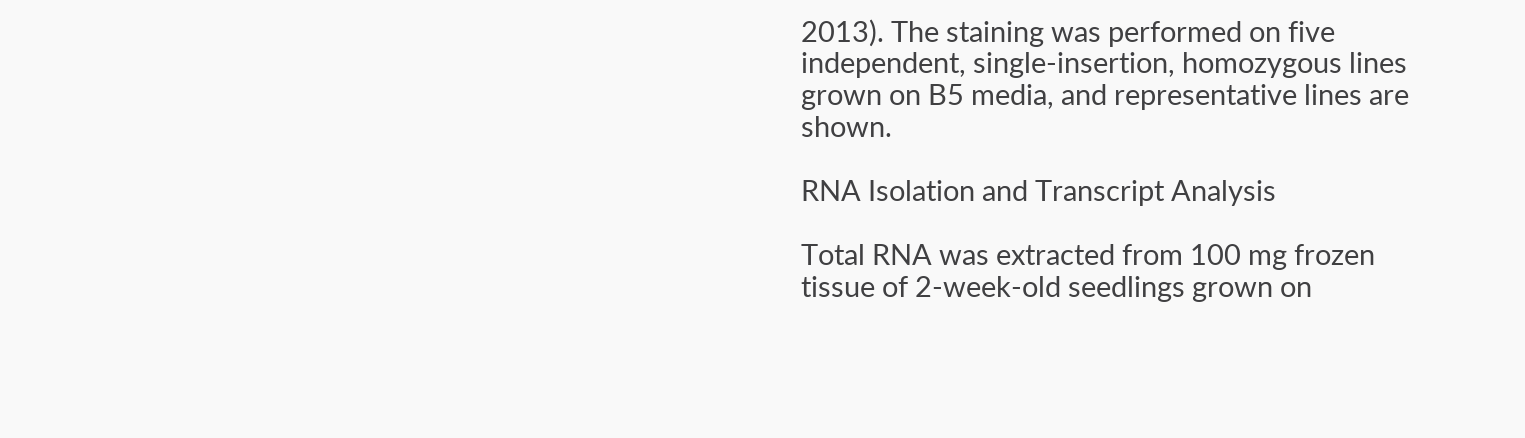2013). The staining was performed on five independent, single-insertion, homozygous lines grown on B5 media, and representative lines are shown.

RNA Isolation and Transcript Analysis

Total RNA was extracted from 100 mg frozen tissue of 2-week-old seedlings grown on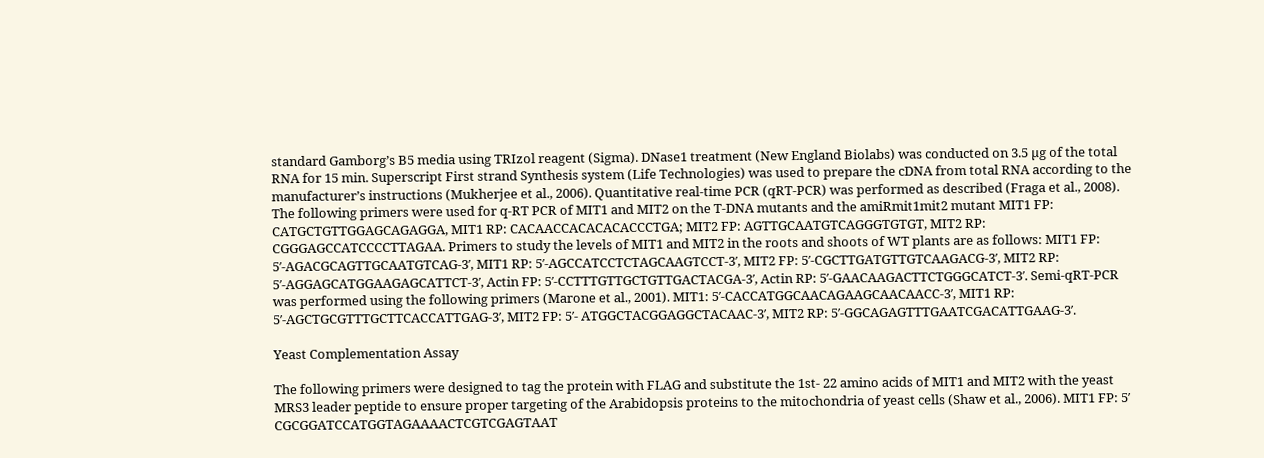standard Gamborg’s B5 media using TRIzol reagent (Sigma). DNase1 treatment (New England Biolabs) was conducted on 3.5 µg of the total RNA for 15 min. Superscript First strand Synthesis system (Life Technologies) was used to prepare the cDNA from total RNA according to the manufacturer’s instructions (Mukherjee et al., 2006). Quantitative real-time PCR (qRT-PCR) was performed as described (Fraga et al., 2008). The following primers were used for q-RT PCR of MIT1 and MIT2 on the T-DNA mutants and the amiRmit1mit2 mutant MIT1 FP: CATGCTGTTGGAGCAGAGGA, MIT1 RP: CACAACCACACACACCCTGA; MIT2 FP: AGTTGCAATGTCAGGGTGTGT, MIT2 RP: CGGGAGCCATCCCCTTAGAA. Primers to study the levels of MIT1 and MIT2 in the roots and shoots of WT plants are as follows: MIT1 FP: 5′-AGACGCAGTTGCAATGTCAG-3′, MIT1 RP: 5′-AGCCATCCTCTAGCAAGTCCT-3′, MIT2 FP: 5′-CGCTTGATGTTGTCAAGACG-3′, MIT2 RP: 5′-AGGAGCATGGAAGAGCATTCT-3′, Actin FP: 5′-CCTTTGTTGCTGTTGACTACGA-3′, Actin RP: 5′-GAACAAGACTTCTGGGCATCT-3′. Semi-qRT-PCR was performed using the following primers (Marone et al., 2001). MIT1: 5′-CACCATGGCAACAGAAGCAACAACC-3′, MIT1 RP: 5′-AGCTGCGTTTGCTTCACCATTGAG-3′, MIT2 FP: 5′- ATGGCTACGGAGGCTACAAC-3′, MIT2 RP: 5′-GGCAGAGTTTGAATCGACATTGAAG-3′.

Yeast Complementation Assay

The following primers were designed to tag the protein with FLAG and substitute the 1st- 22 amino acids of MIT1 and MIT2 with the yeast MRS3 leader peptide to ensure proper targeting of the Arabidopsis proteins to the mitochondria of yeast cells (Shaw et al., 2006). MIT1 FP: 5′ CGCGGATCCATGGTAGAAAACTCGTCGAGTAAT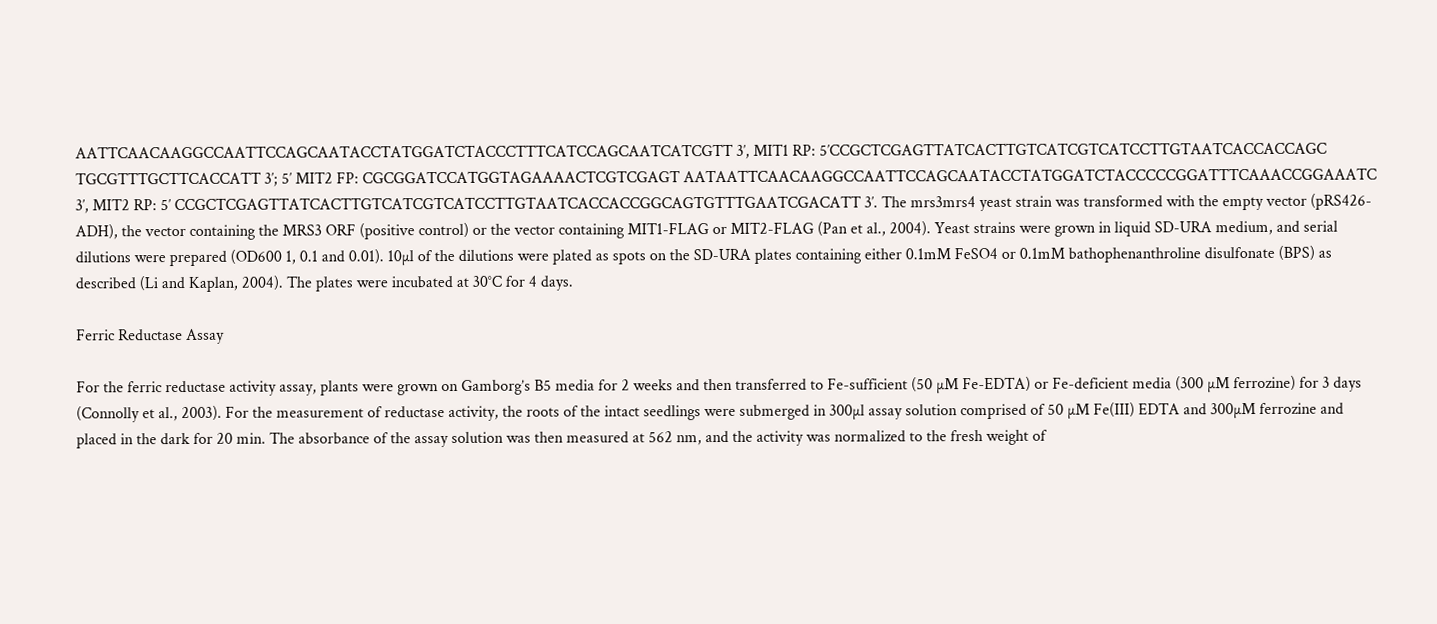AATTCAACAAGGCCAATTCCAGCAATACCTATGGATCTACCCTTTCATCCAGCAATCATCGTT 3′, MIT1 RP: 5′CCGCTCGAGTTATCACTTGTCATCGTCATCCTTGTAATCACCACCAGC TGCGTTTGCTTCACCATT 3′; 5′ MIT2 FP: CGCGGATCCATGGTAGAAAACTCGTCGAGT AATAATTCAACAAGGCCAATTCCAGCAATACCTATGGATCTACCCCCGGATTTCAAACCGGAAATC 3′, MIT2 RP: 5′ CCGCTCGAGTTATCACTTGTCATCGTCATCCTTGTAATCACCACCGGCAGTGTTTGAATCGACATT 3′. The mrs3mrs4 yeast strain was transformed with the empty vector (pRS426-ADH), the vector containing the MRS3 ORF (positive control) or the vector containing MIT1-FLAG or MIT2-FLAG (Pan et al., 2004). Yeast strains were grown in liquid SD-URA medium, and serial dilutions were prepared (OD600 1, 0.1 and 0.01). 10µl of the dilutions were plated as spots on the SD-URA plates containing either 0.1mM FeSO4 or 0.1mM bathophenanthroline disulfonate (BPS) as described (Li and Kaplan, 2004). The plates were incubated at 30°C for 4 days.

Ferric Reductase Assay

For the ferric reductase activity assay, plants were grown on Gamborg’s B5 media for 2 weeks and then transferred to Fe-sufficient (50 µM Fe-EDTA) or Fe-deficient media (300 µM ferrozine) for 3 days (Connolly et al., 2003). For the measurement of reductase activity, the roots of the intact seedlings were submerged in 300µl assay solution comprised of 50 µM Fe(III) EDTA and 300µM ferrozine and placed in the dark for 20 min. The absorbance of the assay solution was then measured at 562 nm, and the activity was normalized to the fresh weight of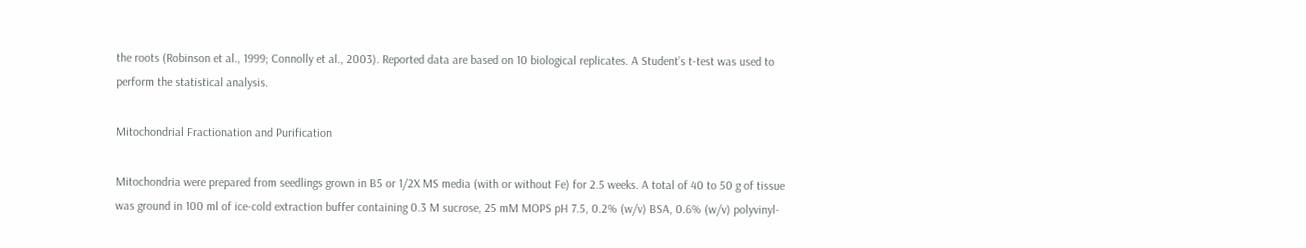the roots (Robinson et al., 1999; Connolly et al., 2003). Reported data are based on 10 biological replicates. A Student’s t-test was used to perform the statistical analysis.

Mitochondrial Fractionation and Purification

Mitochondria were prepared from seedlings grown in B5 or 1/2X MS media (with or without Fe) for 2.5 weeks. A total of 40 to 50 g of tissue was ground in 100 ml of ice-cold extraction buffer containing 0.3 M sucrose, 25 mM MOPS pH 7.5, 0.2% (w/v) BSA, 0.6% (w/v) polyvinyl-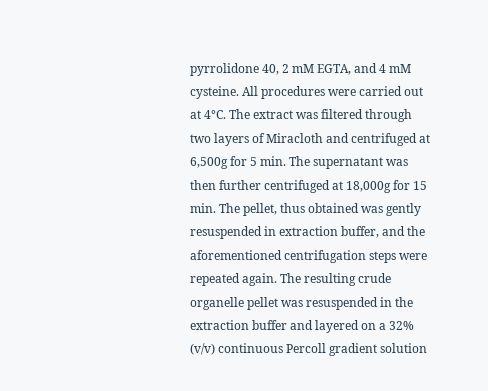pyrrolidone 40, 2 mM EGTA, and 4 mM cysteine. All procedures were carried out at 4°C. The extract was filtered through two layers of Miracloth and centrifuged at 6,500g for 5 min. The supernatant was then further centrifuged at 18,000g for 15 min. The pellet, thus obtained was gently resuspended in extraction buffer, and the aforementioned centrifugation steps were repeated again. The resulting crude organelle pellet was resuspended in the extraction buffer and layered on a 32% (v/v) continuous Percoll gradient solution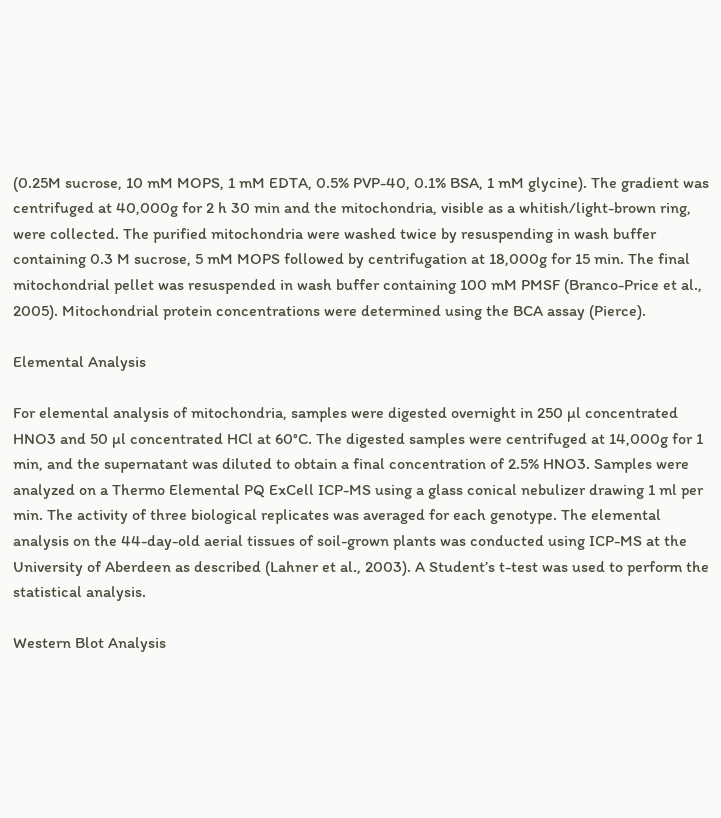(0.25M sucrose, 10 mM MOPS, 1 mM EDTA, 0.5% PVP-40, 0.1% BSA, 1 mM glycine). The gradient was centrifuged at 40,000g for 2 h 30 min and the mitochondria, visible as a whitish/light-brown ring, were collected. The purified mitochondria were washed twice by resuspending in wash buffer containing 0.3 M sucrose, 5 mM MOPS followed by centrifugation at 18,000g for 15 min. The final mitochondrial pellet was resuspended in wash buffer containing 100 mM PMSF (Branco-Price et al., 2005). Mitochondrial protein concentrations were determined using the BCA assay (Pierce).

Elemental Analysis

For elemental analysis of mitochondria, samples were digested overnight in 250 µl concentrated HNO3 and 50 µl concentrated HCl at 60°C. The digested samples were centrifuged at 14,000g for 1 min, and the supernatant was diluted to obtain a final concentration of 2.5% HNO3. Samples were analyzed on a Thermo Elemental PQ ExCell ICP-MS using a glass conical nebulizer drawing 1 ml per min. The activity of three biological replicates was averaged for each genotype. The elemental analysis on the 44-day-old aerial tissues of soil-grown plants was conducted using ICP-MS at the University of Aberdeen as described (Lahner et al., 2003). A Student’s t-test was used to perform the statistical analysis.

Western Blot Analysis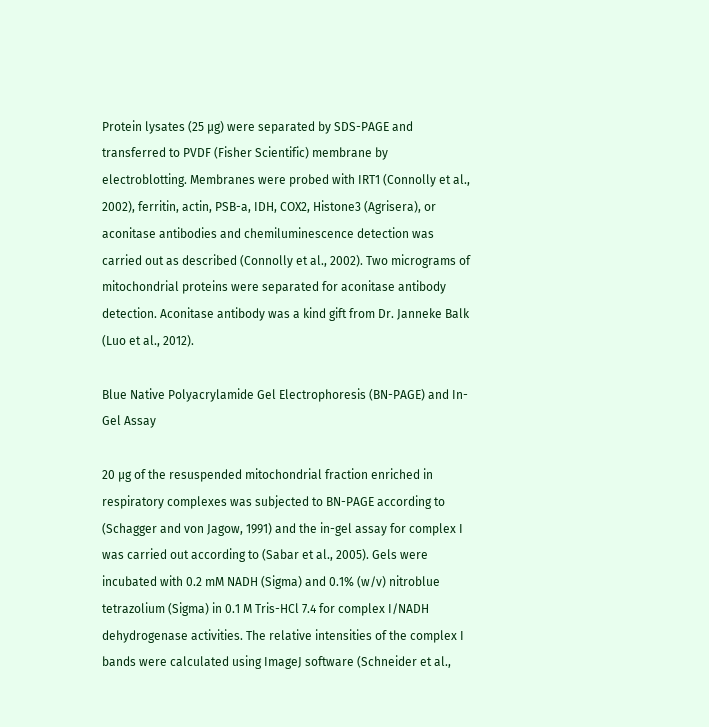Protein lysates (25 µg) were separated by SDS-PAGE and transferred to PVDF (Fisher Scientific) membrane by electroblotting. Membranes were probed with IRT1 (Connolly et al., 2002), ferritin, actin, PSB-a, IDH, COX2, Histone3 (Agrisera), or aconitase antibodies and chemiluminescence detection was carried out as described (Connolly et al., 2002). Two micrograms of mitochondrial proteins were separated for aconitase antibody detection. Aconitase antibody was a kind gift from Dr. Janneke Balk (Luo et al., 2012).

Blue Native Polyacrylamide Gel Electrophoresis (BN-PAGE) and In-Gel Assay

20 µg of the resuspended mitochondrial fraction enriched in respiratory complexes was subjected to BN-PAGE according to (Schagger and von Jagow, 1991) and the in-gel assay for complex I was carried out according to (Sabar et al., 2005). Gels were incubated with 0.2 mM NADH (Sigma) and 0.1% (w/v) nitroblue tetrazolium (Sigma) in 0.1 M Tris-HCl 7.4 for complex I/NADH dehydrogenase activities. The relative intensities of the complex I bands were calculated using ImageJ software (Schneider et al.,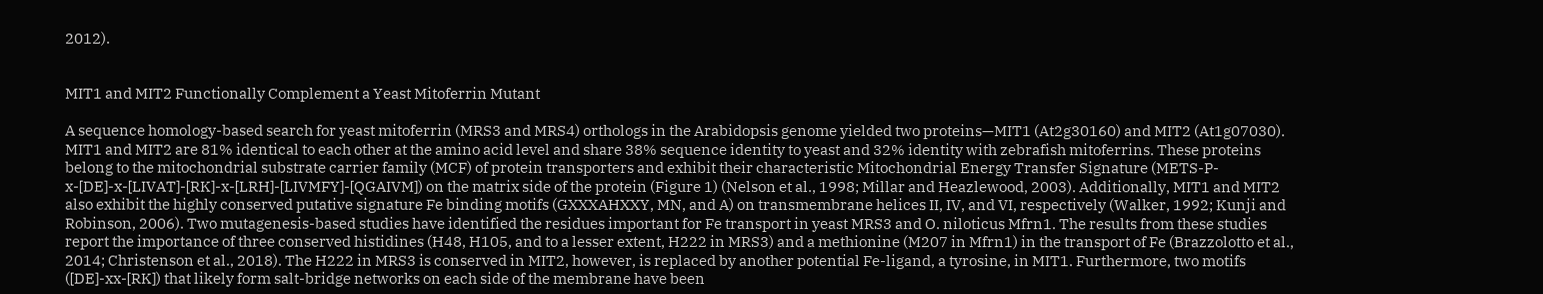2012).


MIT1 and MIT2 Functionally Complement a Yeast Mitoferrin Mutant

A sequence homology-based search for yeast mitoferrin (MRS3 and MRS4) orthologs in the Arabidopsis genome yielded two proteins—MIT1 (At2g30160) and MIT2 (At1g07030). MIT1 and MIT2 are 81% identical to each other at the amino acid level and share 38% sequence identity to yeast and 32% identity with zebrafish mitoferrins. These proteins belong to the mitochondrial substrate carrier family (MCF) of protein transporters and exhibit their characteristic Mitochondrial Energy Transfer Signature (METS-P-x-[DE]-x-[LIVAT]-[RK]-x-[LRH]-[LIVMFY]-[QGAIVM]) on the matrix side of the protein (Figure 1) (Nelson et al., 1998; Millar and Heazlewood, 2003). Additionally, MIT1 and MIT2 also exhibit the highly conserved putative signature Fe binding motifs (GXXXAHXXY, MN, and A) on transmembrane helices II, IV, and VI, respectively (Walker, 1992; Kunji and Robinson, 2006). Two mutagenesis-based studies have identified the residues important for Fe transport in yeast MRS3 and O. niloticus Mfrn1. The results from these studies report the importance of three conserved histidines (H48, H105, and to a lesser extent, H222 in MRS3) and a methionine (M207 in Mfrn1) in the transport of Fe (Brazzolotto et al., 2014; Christenson et al., 2018). The H222 in MRS3 is conserved in MIT2, however, is replaced by another potential Fe-ligand, a tyrosine, in MIT1. Furthermore, two motifs ([DE]-xx-[RK]) that likely form salt-bridge networks on each side of the membrane have been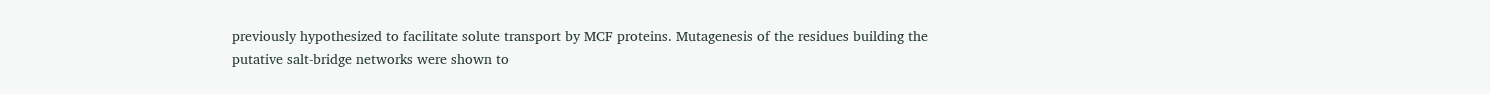previously hypothesized to facilitate solute transport by MCF proteins. Mutagenesis of the residues building the putative salt-bridge networks were shown to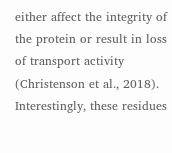either affect the integrity of the protein or result in loss of transport activity (Christenson et al., 2018). Interestingly, these residues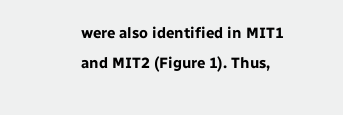were also identified in MIT1 and MIT2 (Figure 1). Thus,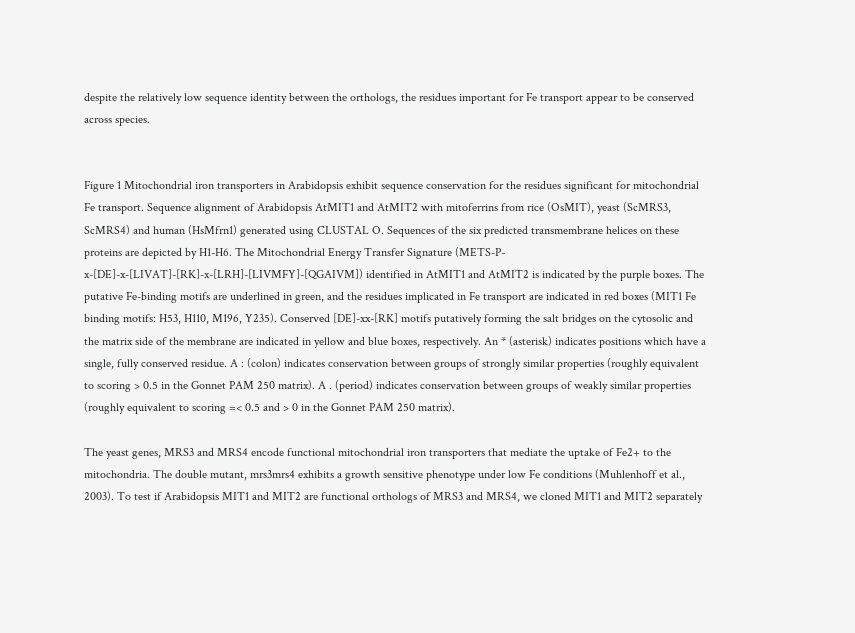despite the relatively low sequence identity between the orthologs, the residues important for Fe transport appear to be conserved across species.


Figure 1 Mitochondrial iron transporters in Arabidopsis exhibit sequence conservation for the residues significant for mitochondrial Fe transport. Sequence alignment of Arabidopsis AtMIT1 and AtMIT2 with mitoferrins from rice (OsMIT), yeast (ScMRS3, ScMRS4) and human (HsMfrn1) generated using CLUSTAL O. Sequences of the six predicted transmembrane helices on these proteins are depicted by H1-H6. The Mitochondrial Energy Transfer Signature (METS-P-x-[DE]-x-[LIVAT]-[RK]-x-[LRH]-[LIVMFY]-[QGAIVM]) identified in AtMIT1 and AtMIT2 is indicated by the purple boxes. The putative Fe-binding motifs are underlined in green, and the residues implicated in Fe transport are indicated in red boxes (MIT1 Fe binding motifs: H53, H110, M196, Y235). Conserved [DE]-xx-[RK] motifs putatively forming the salt bridges on the cytosolic and the matrix side of the membrane are indicated in yellow and blue boxes, respectively. An * (asterisk) indicates positions which have a single, fully conserved residue. A : (colon) indicates conservation between groups of strongly similar properties (roughly equivalent to scoring > 0.5 in the Gonnet PAM 250 matrix). A . (period) indicates conservation between groups of weakly similar properties (roughly equivalent to scoring =< 0.5 and > 0 in the Gonnet PAM 250 matrix).

The yeast genes, MRS3 and MRS4 encode functional mitochondrial iron transporters that mediate the uptake of Fe2+ to the mitochondria. The double mutant, mrs3mrs4 exhibits a growth sensitive phenotype under low Fe conditions (Muhlenhoff et al., 2003). To test if Arabidopsis MIT1 and MIT2 are functional orthologs of MRS3 and MRS4, we cloned MIT1 and MIT2 separately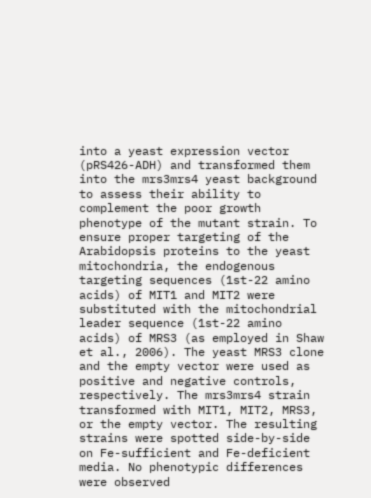into a yeast expression vector (pRS426-ADH) and transformed them into the mrs3mrs4 yeast background to assess their ability to complement the poor growth phenotype of the mutant strain. To ensure proper targeting of the Arabidopsis proteins to the yeast mitochondria, the endogenous targeting sequences (1st-22 amino acids) of MIT1 and MIT2 were substituted with the mitochondrial leader sequence (1st-22 amino acids) of MRS3 (as employed in Shaw et al., 2006). The yeast MRS3 clone and the empty vector were used as positive and negative controls, respectively. The mrs3mrs4 strain transformed with MIT1, MIT2, MRS3, or the empty vector. The resulting strains were spotted side-by-side on Fe-sufficient and Fe-deficient media. No phenotypic differences were observed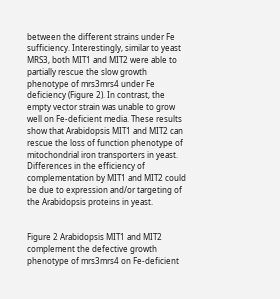between the different strains under Fe sufficiency. Interestingly, similar to yeast MRS3, both MIT1 and MIT2 were able to partially rescue the slow growth phenotype of mrs3mrs4 under Fe deficiency (Figure 2). In contrast, the empty vector strain was unable to grow well on Fe-deficient media. These results show that Arabidopsis MIT1 and MIT2 can rescue the loss of function phenotype of mitochondrial iron transporters in yeast. Differences in the efficiency of complementation by MIT1 and MIT2 could be due to expression and/or targeting of the Arabidopsis proteins in yeast.


Figure 2 Arabidopsis MIT1 and MIT2 complement the defective growth phenotype of mrs3mrs4 on Fe-deficient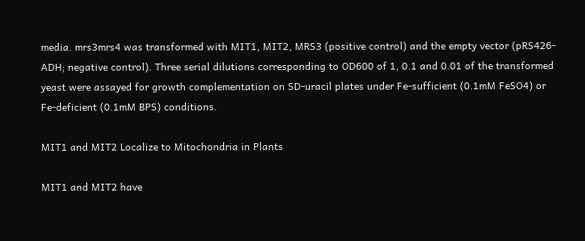media. mrs3mrs4 was transformed with MIT1, MIT2, MRS3 (positive control) and the empty vector (pRS426-ADH; negative control). Three serial dilutions corresponding to OD600 of 1, 0.1 and 0.01 of the transformed yeast were assayed for growth complementation on SD-uracil plates under Fe-sufficient (0.1mM FeSO4) or Fe-deficient (0.1mM BPS) conditions.

MIT1 and MIT2 Localize to Mitochondria in Plants

MIT1 and MIT2 have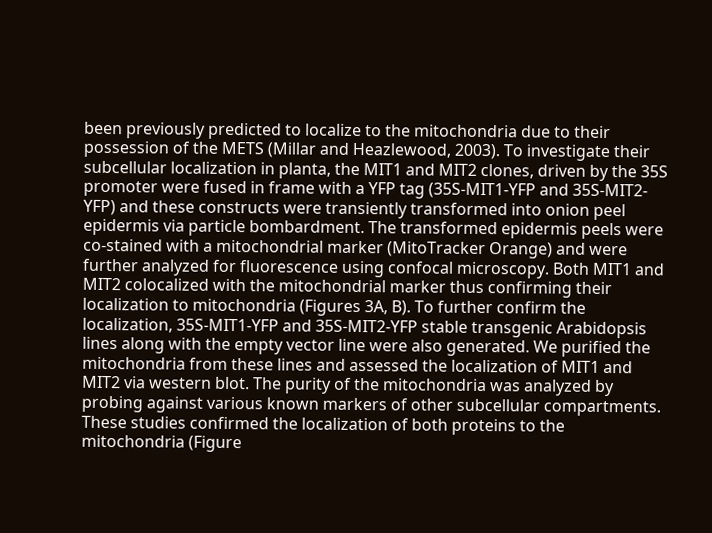been previously predicted to localize to the mitochondria due to their possession of the METS (Millar and Heazlewood, 2003). To investigate their subcellular localization in planta, the MIT1 and MIT2 clones, driven by the 35S promoter were fused in frame with a YFP tag (35S-MIT1-YFP and 35S-MIT2-YFP) and these constructs were transiently transformed into onion peel epidermis via particle bombardment. The transformed epidermis peels were co-stained with a mitochondrial marker (MitoTracker Orange) and were further analyzed for fluorescence using confocal microscopy. Both MIT1 and MIT2 colocalized with the mitochondrial marker thus confirming their localization to mitochondria (Figures 3A, B). To further confirm the localization, 35S-MIT1-YFP and 35S-MIT2-YFP stable transgenic Arabidopsis lines along with the empty vector line were also generated. We purified the mitochondria from these lines and assessed the localization of MIT1 and MIT2 via western blot. The purity of the mitochondria was analyzed by probing against various known markers of other subcellular compartments. These studies confirmed the localization of both proteins to the mitochondria (Figure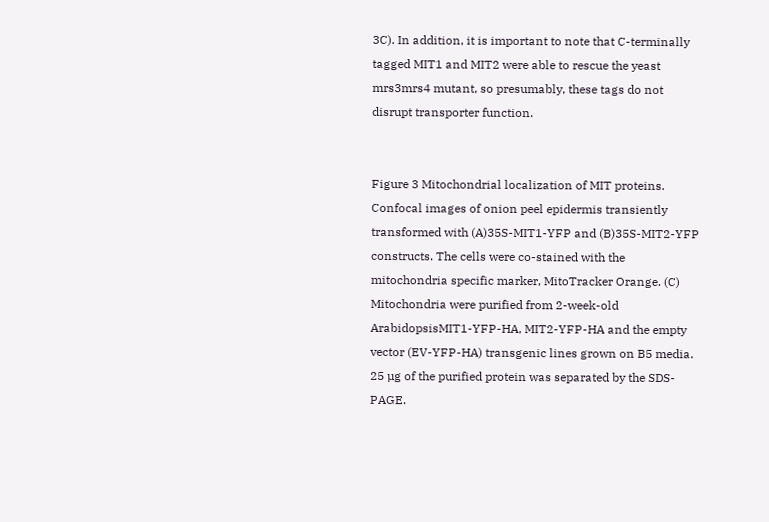3C). In addition, it is important to note that C-terminally tagged MIT1 and MIT2 were able to rescue the yeast mrs3mrs4 mutant, so presumably, these tags do not disrupt transporter function.


Figure 3 Mitochondrial localization of MIT proteins. Confocal images of onion peel epidermis transiently transformed with (A)35S-MIT1-YFP and (B)35S-MIT2-YFP constructs. The cells were co-stained with the mitochondria specific marker, MitoTracker Orange. (C) Mitochondria were purified from 2-week-old ArabidopsisMIT1-YFP-HA, MIT2-YFP-HA and the empty vector (EV-YFP-HA) transgenic lines grown on B5 media. 25 µg of the purified protein was separated by the SDS-PAGE.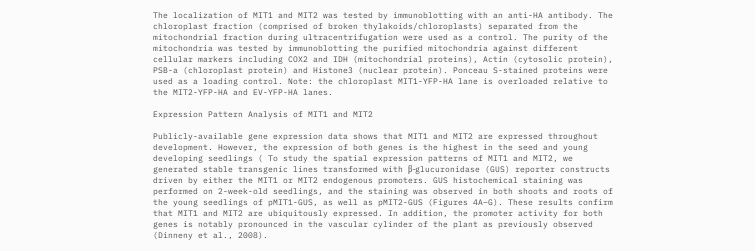The localization of MIT1 and MIT2 was tested by immunoblotting with an anti-HA antibody. The chloroplast fraction (comprised of broken thylakoids/chloroplasts) separated from the mitochondrial fraction during ultracentrifugation were used as a control. The purity of the mitochondria was tested by immunoblotting the purified mitochondria against different cellular markers including COX2 and IDH (mitochondrial proteins), Actin (cytosolic protein), PSB-a (chloroplast protein) and Histone3 (nuclear protein). Ponceau S-stained proteins were used as a loading control. Note: the chloroplast MIT1-YFP-HA lane is overloaded relative to the MIT2-YFP-HA and EV-YFP-HA lanes.

Expression Pattern Analysis of MIT1 and MIT2

Publicly-available gene expression data shows that MIT1 and MIT2 are expressed throughout development. However, the expression of both genes is the highest in the seed and young developing seedlings ( To study the spatial expression patterns of MIT1 and MIT2, we generated stable transgenic lines transformed with β-glucuronidase (GUS) reporter constructs driven by either the MIT1 or MIT2 endogenous promoters. GUS histochemical staining was performed on 2-week-old seedlings, and the staining was observed in both shoots and roots of the young seedlings of pMIT1-GUS, as well as pMIT2-GUS (Figures 4A–G). These results confirm that MIT1 and MIT2 are ubiquitously expressed. In addition, the promoter activity for both genes is notably pronounced in the vascular cylinder of the plant as previously observed (Dinneny et al., 2008).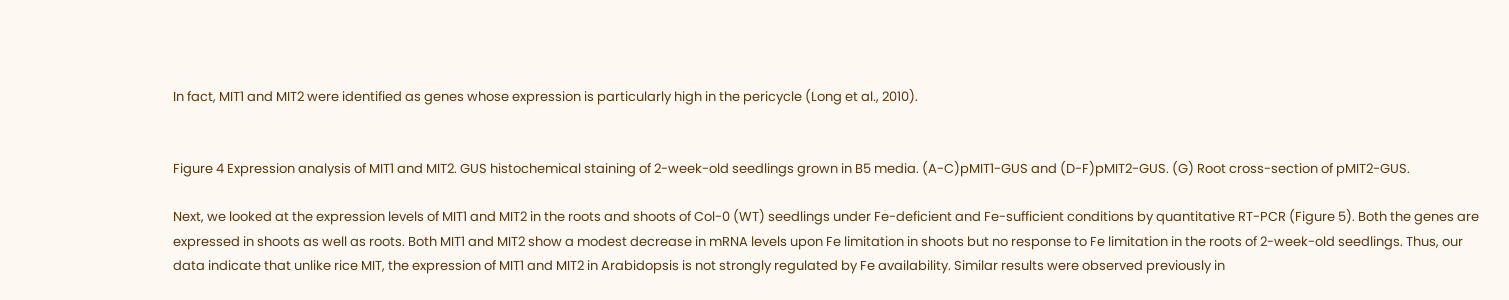In fact, MIT1 and MIT2 were identified as genes whose expression is particularly high in the pericycle (Long et al., 2010).


Figure 4 Expression analysis of MIT1 and MIT2. GUS histochemical staining of 2-week-old seedlings grown in B5 media. (A-C)pMIT1-GUS and (D-F)pMIT2-GUS. (G) Root cross-section of pMIT2-GUS.

Next, we looked at the expression levels of MIT1 and MIT2 in the roots and shoots of Col-0 (WT) seedlings under Fe-deficient and Fe-sufficient conditions by quantitative RT-PCR (Figure 5). Both the genes are expressed in shoots as well as roots. Both MIT1 and MIT2 show a modest decrease in mRNA levels upon Fe limitation in shoots but no response to Fe limitation in the roots of 2-week-old seedlings. Thus, our data indicate that unlike rice MIT, the expression of MIT1 and MIT2 in Arabidopsis is not strongly regulated by Fe availability. Similar results were observed previously in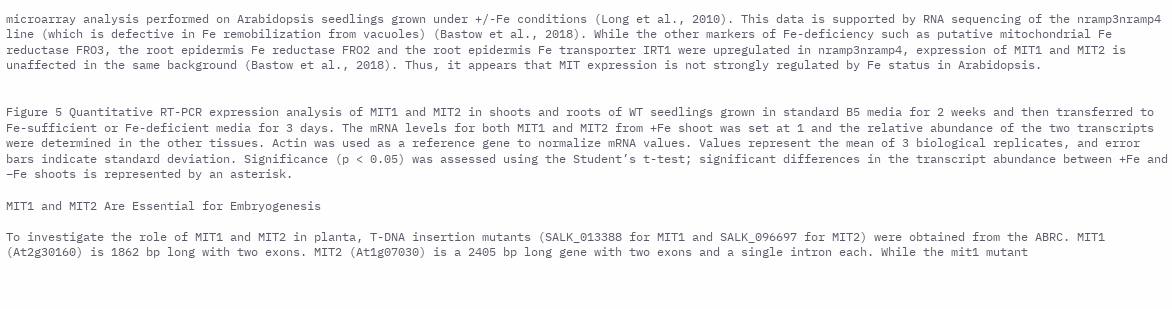microarray analysis performed on Arabidopsis seedlings grown under +/-Fe conditions (Long et al., 2010). This data is supported by RNA sequencing of the nramp3nramp4 line (which is defective in Fe remobilization from vacuoles) (Bastow et al., 2018). While the other markers of Fe-deficiency such as putative mitochondrial Fe reductase FRO3, the root epidermis Fe reductase FRO2 and the root epidermis Fe transporter IRT1 were upregulated in nramp3nramp4, expression of MIT1 and MIT2 is unaffected in the same background (Bastow et al., 2018). Thus, it appears that MIT expression is not strongly regulated by Fe status in Arabidopsis.


Figure 5 Quantitative RT-PCR expression analysis of MIT1 and MIT2 in shoots and roots of WT seedlings grown in standard B5 media for 2 weeks and then transferred to Fe-sufficient or Fe-deficient media for 3 days. The mRNA levels for both MIT1 and MIT2 from +Fe shoot was set at 1 and the relative abundance of the two transcripts were determined in the other tissues. Actin was used as a reference gene to normalize mRNA values. Values represent the mean of 3 biological replicates, and error bars indicate standard deviation. Significance (p < 0.05) was assessed using the Student’s t-test; significant differences in the transcript abundance between +Fe and −Fe shoots is represented by an asterisk.

MIT1 and MIT2 Are Essential for Embryogenesis

To investigate the role of MIT1 and MIT2 in planta, T-DNA insertion mutants (SALK_013388 for MIT1 and SALK_096697 for MIT2) were obtained from the ABRC. MIT1 (At2g30160) is 1862 bp long with two exons. MIT2 (At1g07030) is a 2405 bp long gene with two exons and a single intron each. While the mit1 mutant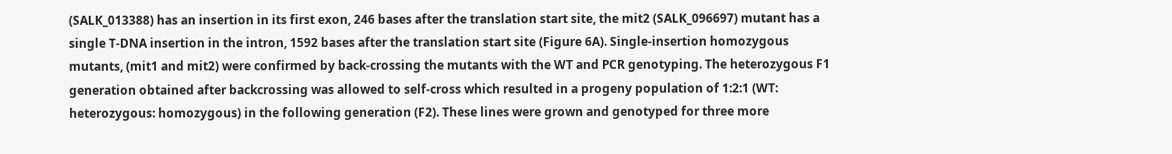(SALK_013388) has an insertion in its first exon, 246 bases after the translation start site, the mit2 (SALK_096697) mutant has a single T-DNA insertion in the intron, 1592 bases after the translation start site (Figure 6A). Single-insertion homozygous mutants, (mit1 and mit2) were confirmed by back-crossing the mutants with the WT and PCR genotyping. The heterozygous F1 generation obtained after backcrossing was allowed to self-cross which resulted in a progeny population of 1:2:1 (WT: heterozygous: homozygous) in the following generation (F2). These lines were grown and genotyped for three more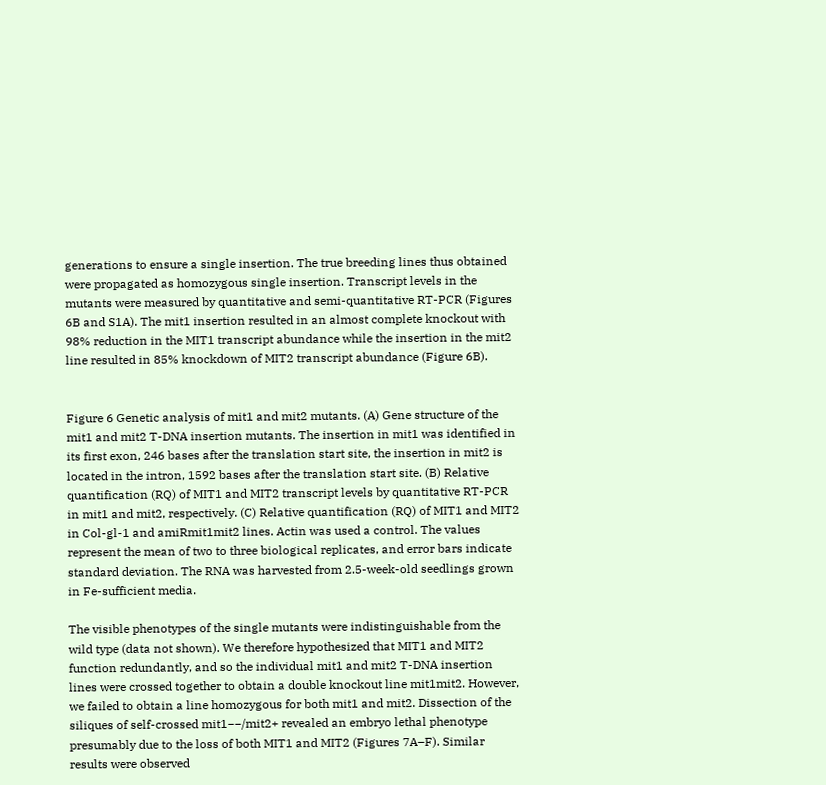generations to ensure a single insertion. The true breeding lines thus obtained were propagated as homozygous single insertion. Transcript levels in the mutants were measured by quantitative and semi-quantitative RT-PCR (Figures 6B and S1A). The mit1 insertion resulted in an almost complete knockout with 98% reduction in the MIT1 transcript abundance while the insertion in the mit2 line resulted in 85% knockdown of MIT2 transcript abundance (Figure 6B).


Figure 6 Genetic analysis of mit1 and mit2 mutants. (A) Gene structure of the mit1 and mit2 T-DNA insertion mutants. The insertion in mit1 was identified in its first exon, 246 bases after the translation start site, the insertion in mit2 is located in the intron, 1592 bases after the translation start site. (B) Relative quantification (RQ) of MIT1 and MIT2 transcript levels by quantitative RT-PCR in mit1 and mit2, respectively. (C) Relative quantification (RQ) of MIT1 and MIT2 in Col-gl-1 and amiRmit1mit2 lines. Actin was used a control. The values represent the mean of two to three biological replicates, and error bars indicate standard deviation. The RNA was harvested from 2.5-week-old seedlings grown in Fe-sufficient media.

The visible phenotypes of the single mutants were indistinguishable from the wild type (data not shown). We therefore hypothesized that MIT1 and MIT2 function redundantly, and so the individual mit1 and mit2 T-DNA insertion lines were crossed together to obtain a double knockout line mit1mit2. However, we failed to obtain a line homozygous for both mit1 and mit2. Dissection of the siliques of self-crossed mit1−−/mit2+ revealed an embryo lethal phenotype presumably due to the loss of both MIT1 and MIT2 (Figures 7A–F). Similar results were observed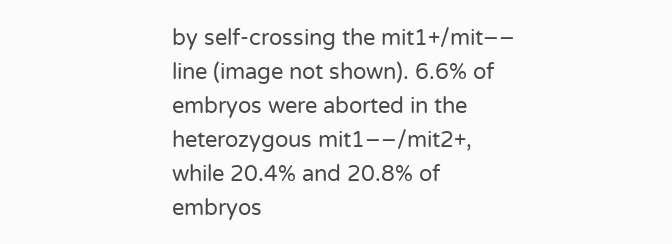by self-crossing the mit1+/mit−− line (image not shown). 6.6% of embryos were aborted in the heterozygous mit1−−/mit2+, while 20.4% and 20.8% of embryos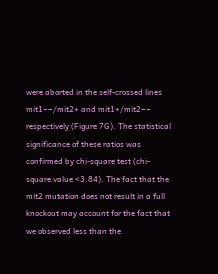were aborted in the self-crossed lines mit1−−/mit2+ and mit1+/mit2−− respectively (Figure 7G). The statistical significance of these ratios was confirmed by chi-square test (chi-square value <3.84). The fact that the mit2 mutation does not result in a full knockout may account for the fact that we observed less than the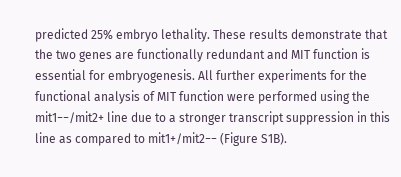predicted 25% embryo lethality. These results demonstrate that the two genes are functionally redundant and MIT function is essential for embryogenesis. All further experiments for the functional analysis of MIT function were performed using the mit1−−/mit2+ line due to a stronger transcript suppression in this line as compared to mit1+/mit2−− (Figure S1B).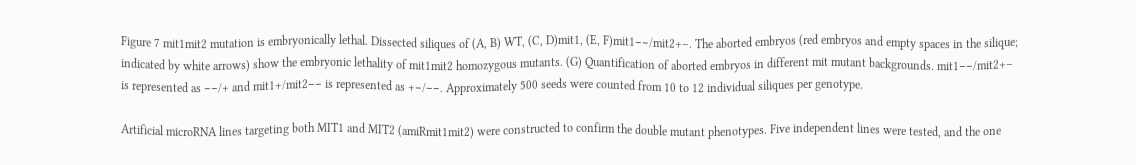Figure 7 mit1mit2 mutation is embryonically lethal. Dissected siliques of (A, B) WT, (C, D)mit1, (E, F)mit1−−/mit2+–. The aborted embryos (red embryos and empty spaces in the silique; indicated by white arrows) show the embryonic lethality of mit1mit2 homozygous mutants. (G) Quantification of aborted embryos in different mit mutant backgrounds. mit1−−/mit2+– is represented as −−/+ and mit1+/mit2−− is represented as +−/−−. Approximately 500 seeds were counted from 10 to 12 individual siliques per genotype.

Artificial microRNA lines targeting both MIT1 and MIT2 (amiRmit1mit2) were constructed to confirm the double mutant phenotypes. Five independent lines were tested, and the one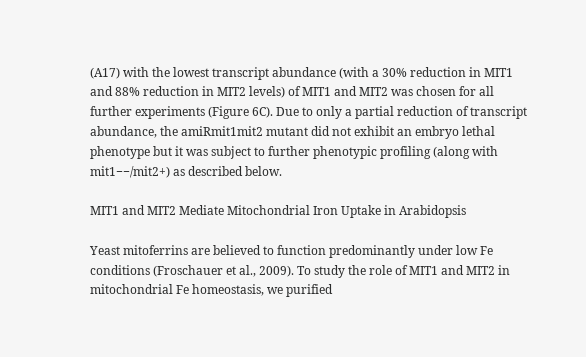(A17) with the lowest transcript abundance (with a 30% reduction in MIT1 and 88% reduction in MIT2 levels) of MIT1 and MIT2 was chosen for all further experiments (Figure 6C). Due to only a partial reduction of transcript abundance, the amiRmit1mit2 mutant did not exhibit an embryo lethal phenotype but it was subject to further phenotypic profiling (along with mit1−−/mit2+) as described below.

MIT1 and MIT2 Mediate Mitochondrial Iron Uptake in Arabidopsis

Yeast mitoferrins are believed to function predominantly under low Fe conditions (Froschauer et al., 2009). To study the role of MIT1 and MIT2 in mitochondrial Fe homeostasis, we purified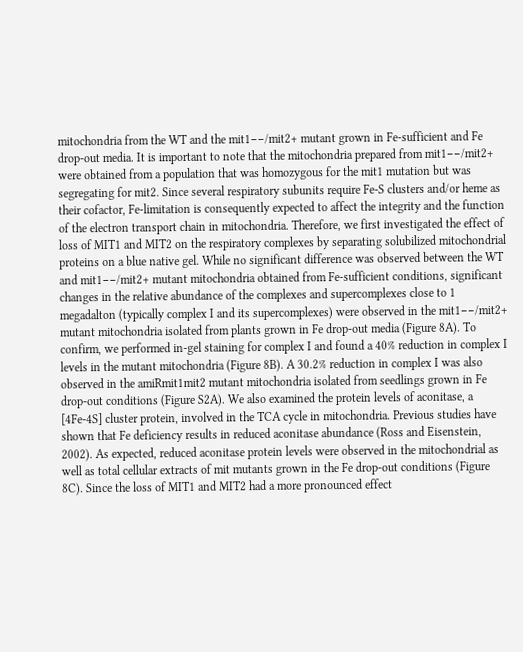mitochondria from the WT and the mit1−−/mit2+ mutant grown in Fe-sufficient and Fe drop-out media. It is important to note that the mitochondria prepared from mit1−−/mit2+ were obtained from a population that was homozygous for the mit1 mutation but was segregating for mit2. Since several respiratory subunits require Fe-S clusters and/or heme as their cofactor, Fe-limitation is consequently expected to affect the integrity and the function of the electron transport chain in mitochondria. Therefore, we first investigated the effect of loss of MIT1 and MIT2 on the respiratory complexes by separating solubilized mitochondrial proteins on a blue native gel. While no significant difference was observed between the WT and mit1−−/mit2+ mutant mitochondria obtained from Fe-sufficient conditions, significant changes in the relative abundance of the complexes and supercomplexes close to 1 megadalton (typically complex I and its supercomplexes) were observed in the mit1−−/mit2+ mutant mitochondria isolated from plants grown in Fe drop-out media (Figure 8A). To confirm, we performed in-gel staining for complex I and found a 40% reduction in complex I levels in the mutant mitochondria (Figure 8B). A 30.2% reduction in complex I was also observed in the amiRmit1mit2 mutant mitochondria isolated from seedlings grown in Fe drop-out conditions (Figure S2A). We also examined the protein levels of aconitase, a [4Fe-4S] cluster protein, involved in the TCA cycle in mitochondria. Previous studies have shown that Fe deficiency results in reduced aconitase abundance (Ross and Eisenstein, 2002). As expected, reduced aconitase protein levels were observed in the mitochondrial as well as total cellular extracts of mit mutants grown in the Fe drop-out conditions (Figure 8C). Since the loss of MIT1 and MIT2 had a more pronounced effect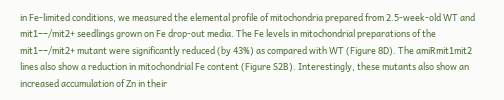in Fe-limited conditions, we measured the elemental profile of mitochondria prepared from 2.5-week-old WT and mit1−−/mit2+ seedlings grown on Fe drop-out media. The Fe levels in mitochondrial preparations of the mit1−−/mit2+ mutant were significantly reduced (by 43%) as compared with WT (Figure 8D). The amiRmit1mit2 lines also show a reduction in mitochondrial Fe content (Figure S2B). Interestingly, these mutants also show an increased accumulation of Zn in their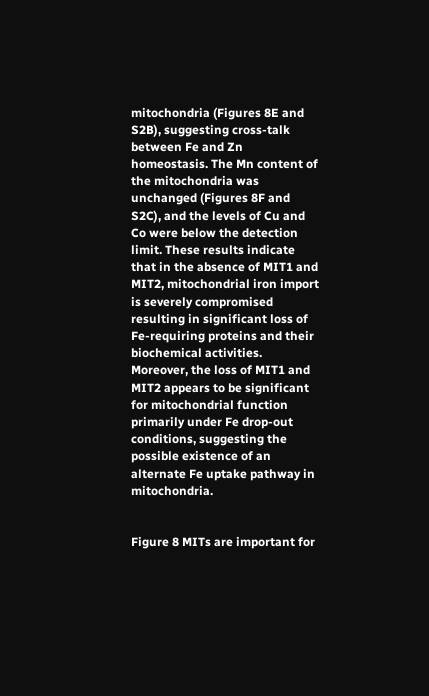mitochondria (Figures 8E and S2B), suggesting cross-talk between Fe and Zn homeostasis. The Mn content of the mitochondria was unchanged (Figures 8F and S2C), and the levels of Cu and Co were below the detection limit. These results indicate that in the absence of MIT1 and MIT2, mitochondrial iron import is severely compromised resulting in significant loss of Fe-requiring proteins and their biochemical activities. Moreover, the loss of MIT1 and MIT2 appears to be significant for mitochondrial function primarily under Fe drop-out conditions, suggesting the possible existence of an alternate Fe uptake pathway in mitochondria.


Figure 8 MITs are important for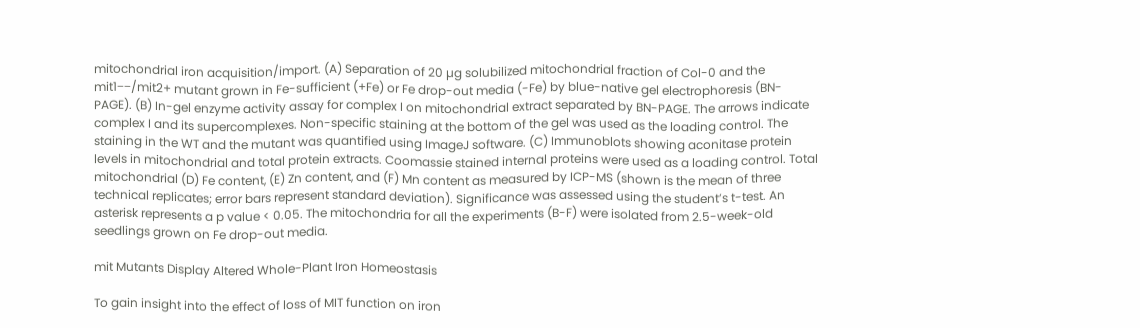mitochondrial iron acquisition/import. (A) Separation of 20 µg solubilized mitochondrial fraction of Col-0 and the mit1−−/mit2+ mutant grown in Fe-sufficient (+Fe) or Fe drop-out media (-Fe) by blue-native gel electrophoresis (BN-PAGE). (B) In-gel enzyme activity assay for complex I on mitochondrial extract separated by BN-PAGE. The arrows indicate complex I and its supercomplexes. Non-specific staining at the bottom of the gel was used as the loading control. The staining in the WT and the mutant was quantified using ImageJ software. (C) Immunoblots showing aconitase protein levels in mitochondrial and total protein extracts. Coomassie stained internal proteins were used as a loading control. Total mitochondrial (D) Fe content, (E) Zn content, and (F) Mn content as measured by ICP-MS (shown is the mean of three technical replicates; error bars represent standard deviation). Significance was assessed using the student’s t-test. An asterisk represents a p value < 0.05. The mitochondria for all the experiments (B-F) were isolated from 2.5-week-old seedlings grown on Fe drop-out media.

mit Mutants Display Altered Whole-Plant Iron Homeostasis

To gain insight into the effect of loss of MIT function on iron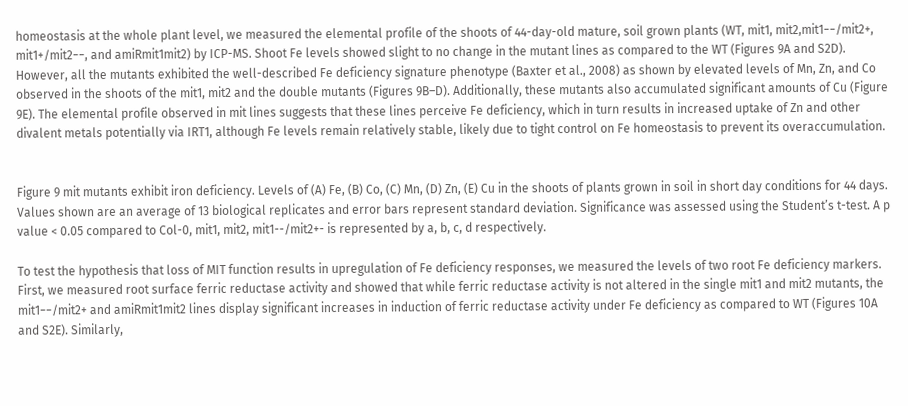homeostasis at the whole plant level, we measured the elemental profile of the shoots of 44-day-old mature, soil grown plants (WT, mit1, mit2,mit1−−/mit2+, mit1+/mit2−−, and amiRmit1mit2) by ICP-MS. Shoot Fe levels showed slight to no change in the mutant lines as compared to the WT (Figures 9A and S2D). However, all the mutants exhibited the well-described Fe deficiency signature phenotype (Baxter et al., 2008) as shown by elevated levels of Mn, Zn, and Co observed in the shoots of the mit1, mit2 and the double mutants (Figures 9B–D). Additionally, these mutants also accumulated significant amounts of Cu (Figure 9E). The elemental profile observed in mit lines suggests that these lines perceive Fe deficiency, which in turn results in increased uptake of Zn and other divalent metals potentially via IRT1, although Fe levels remain relatively stable, likely due to tight control on Fe homeostasis to prevent its overaccumulation.


Figure 9 mit mutants exhibit iron deficiency. Levels of (A) Fe, (B) Co, (C) Mn, (D) Zn, (E) Cu in the shoots of plants grown in soil in short day conditions for 44 days. Values shown are an average of 13 biological replicates and error bars represent standard deviation. Significance was assessed using the Student’s t-test. A p value < 0.05 compared to Col-0, mit1, mit2, mit1--/mit2+- is represented by a, b, c, d respectively.

To test the hypothesis that loss of MIT function results in upregulation of Fe deficiency responses, we measured the levels of two root Fe deficiency markers. First, we measured root surface ferric reductase activity and showed that while ferric reductase activity is not altered in the single mit1 and mit2 mutants, the mit1−−/mit2+ and amiRmit1mit2 lines display significant increases in induction of ferric reductase activity under Fe deficiency as compared to WT (Figures 10A and S2E). Similarly,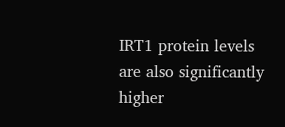IRT1 protein levels are also significantly higher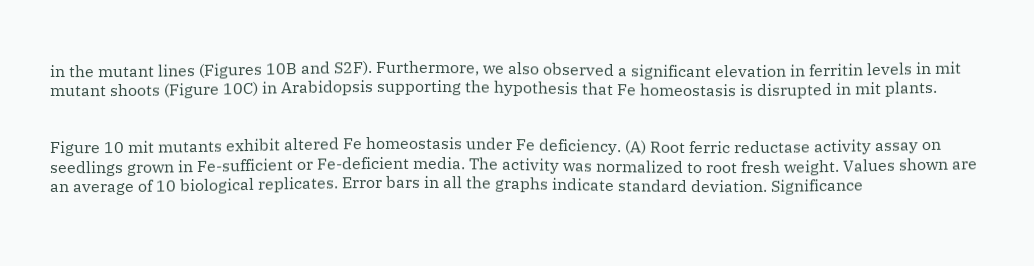in the mutant lines (Figures 10B and S2F). Furthermore, we also observed a significant elevation in ferritin levels in mit mutant shoots (Figure 10C) in Arabidopsis supporting the hypothesis that Fe homeostasis is disrupted in mit plants.


Figure 10 mit mutants exhibit altered Fe homeostasis under Fe deficiency. (A) Root ferric reductase activity assay on seedlings grown in Fe-sufficient or Fe-deficient media. The activity was normalized to root fresh weight. Values shown are an average of 10 biological replicates. Error bars in all the graphs indicate standard deviation. Significance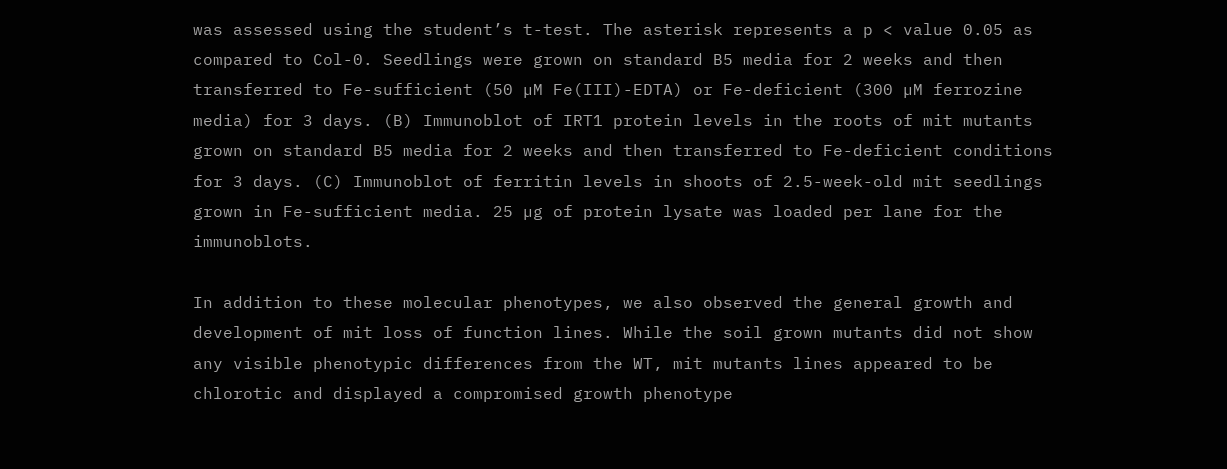was assessed using the student’s t-test. The asterisk represents a p < value 0.05 as compared to Col-0. Seedlings were grown on standard B5 media for 2 weeks and then transferred to Fe-sufficient (50 µM Fe(III)-EDTA) or Fe-deficient (300 µM ferrozine media) for 3 days. (B) Immunoblot of IRT1 protein levels in the roots of mit mutants grown on standard B5 media for 2 weeks and then transferred to Fe-deficient conditions for 3 days. (C) Immunoblot of ferritin levels in shoots of 2.5-week-old mit seedlings grown in Fe-sufficient media. 25 µg of protein lysate was loaded per lane for the immunoblots.

In addition to these molecular phenotypes, we also observed the general growth and development of mit loss of function lines. While the soil grown mutants did not show any visible phenotypic differences from the WT, mit mutants lines appeared to be chlorotic and displayed a compromised growth phenotype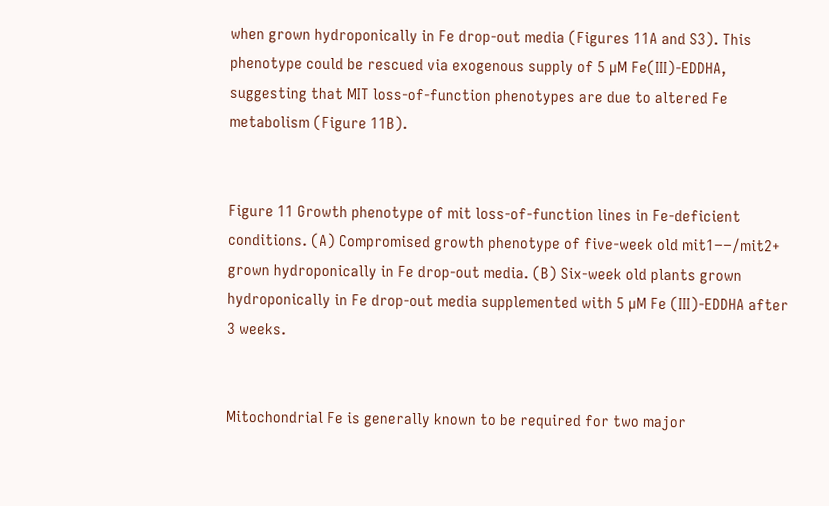when grown hydroponically in Fe drop-out media (Figures 11A and S3). This phenotype could be rescued via exogenous supply of 5 µM Fe(III)-EDDHA, suggesting that MIT loss-of-function phenotypes are due to altered Fe metabolism (Figure 11B).


Figure 11 Growth phenotype of mit loss-of-function lines in Fe-deficient conditions. (A) Compromised growth phenotype of five-week old mit1−−/mit2+ grown hydroponically in Fe drop-out media. (B) Six-week old plants grown hydroponically in Fe drop-out media supplemented with 5 µM Fe (III)-EDDHA after 3 weeks.


Mitochondrial Fe is generally known to be required for two major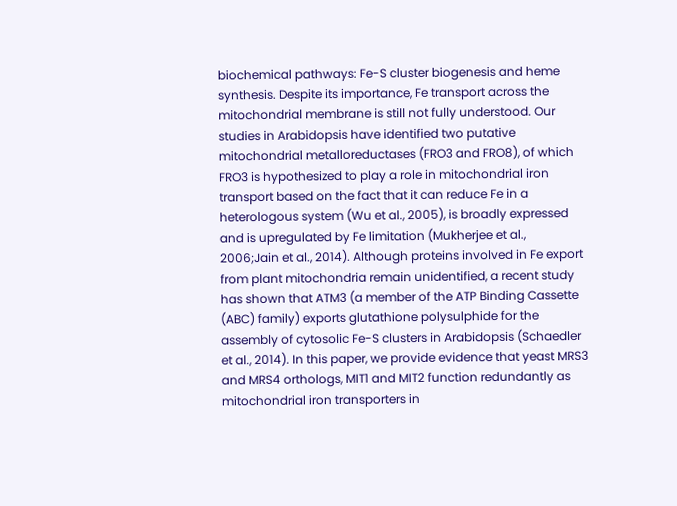biochemical pathways: Fe-S cluster biogenesis and heme synthesis. Despite its importance, Fe transport across the mitochondrial membrane is still not fully understood. Our studies in Arabidopsis have identified two putative mitochondrial metalloreductases (FRO3 and FRO8), of which FRO3 is hypothesized to play a role in mitochondrial iron transport based on the fact that it can reduce Fe in a heterologous system (Wu et al., 2005), is broadly expressed and is upregulated by Fe limitation (Mukherjee et al., 2006;Jain et al., 2014). Although proteins involved in Fe export from plant mitochondria remain unidentified, a recent study has shown that ATM3 (a member of the ATP Binding Cassette (ABC) family) exports glutathione polysulphide for the assembly of cytosolic Fe-S clusters in Arabidopsis (Schaedler et al., 2014). In this paper, we provide evidence that yeast MRS3 and MRS4 orthologs, MIT1 and MIT2 function redundantly as mitochondrial iron transporters in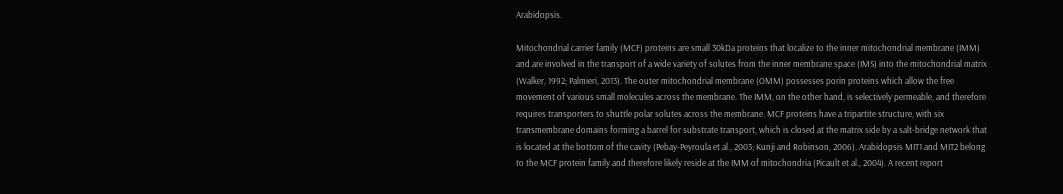Arabidopsis.

Mitochondrial carrier family (MCF) proteins are small 30kDa proteins that localize to the inner mitochondrial membrane (IMM) and are involved in the transport of a wide variety of solutes from the inner membrane space (IMS) into the mitochondrial matrix (Walker, 1992; Palmieri, 2013). The outer mitochondrial membrane (OMM) possesses porin proteins which allow the free movement of various small molecules across the membrane. The IMM, on the other hand, is selectively permeable, and therefore requires transporters to shuttle polar solutes across the membrane. MCF proteins have a tripartite structure, with six transmembrane domains forming a barrel for substrate transport, which is closed at the matrix side by a salt-bridge network that is located at the bottom of the cavity (Pebay-Peyroula et al., 2003; Kunji and Robinson, 2006). Arabidopsis MIT1 and MIT2 belong to the MCF protein family and therefore likely reside at the IMM of mitochondria (Picault et al., 2004). A recent report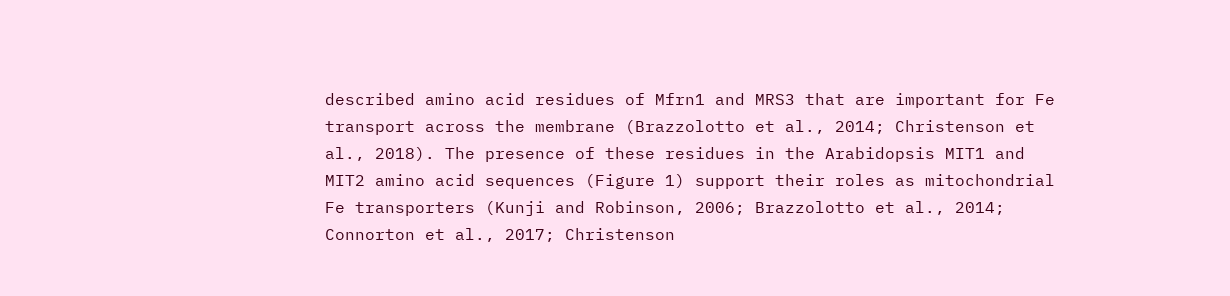described amino acid residues of Mfrn1 and MRS3 that are important for Fe transport across the membrane (Brazzolotto et al., 2014; Christenson et al., 2018). The presence of these residues in the Arabidopsis MIT1 and MIT2 amino acid sequences (Figure 1) support their roles as mitochondrial Fe transporters (Kunji and Robinson, 2006; Brazzolotto et al., 2014; Connorton et al., 2017; Christenson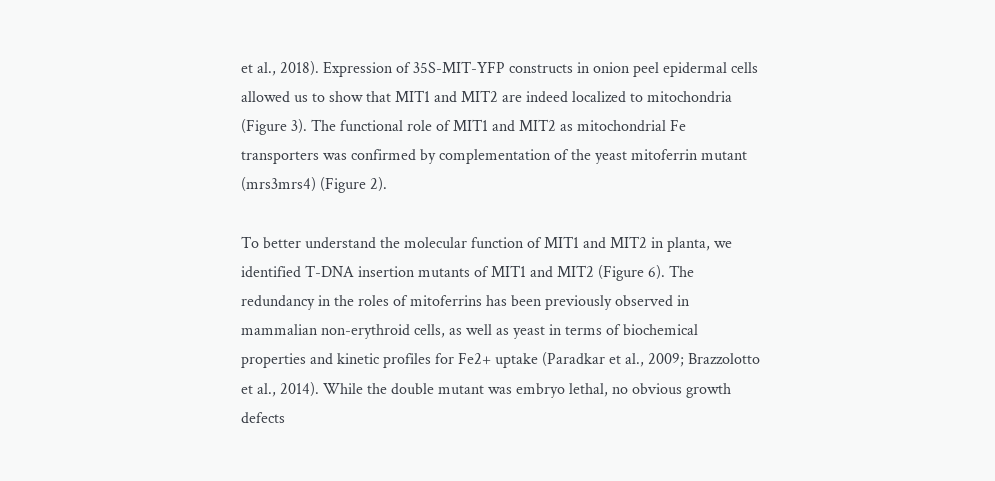et al., 2018). Expression of 35S-MIT-YFP constructs in onion peel epidermal cells allowed us to show that MIT1 and MIT2 are indeed localized to mitochondria (Figure 3). The functional role of MIT1 and MIT2 as mitochondrial Fe transporters was confirmed by complementation of the yeast mitoferrin mutant (mrs3mrs4) (Figure 2).

To better understand the molecular function of MIT1 and MIT2 in planta, we identified T-DNA insertion mutants of MIT1 and MIT2 (Figure 6). The redundancy in the roles of mitoferrins has been previously observed in mammalian non-erythroid cells, as well as yeast in terms of biochemical properties and kinetic profiles for Fe2+ uptake (Paradkar et al., 2009; Brazzolotto et al., 2014). While the double mutant was embryo lethal, no obvious growth defects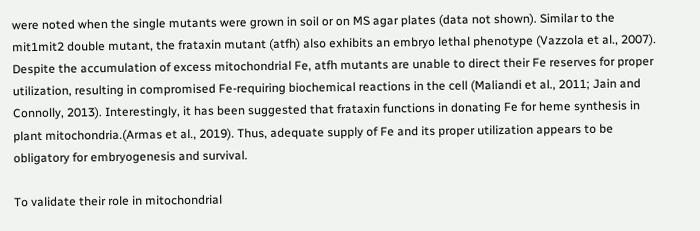were noted when the single mutants were grown in soil or on MS agar plates (data not shown). Similar to the mit1mit2 double mutant, the frataxin mutant (atfh) also exhibits an embryo lethal phenotype (Vazzola et al., 2007). Despite the accumulation of excess mitochondrial Fe, atfh mutants are unable to direct their Fe reserves for proper utilization, resulting in compromised Fe-requiring biochemical reactions in the cell (Maliandi et al., 2011; Jain and Connolly, 2013). Interestingly, it has been suggested that frataxin functions in donating Fe for heme synthesis in plant mitochondria.(Armas et al., 2019). Thus, adequate supply of Fe and its proper utilization appears to be obligatory for embryogenesis and survival.

To validate their role in mitochondrial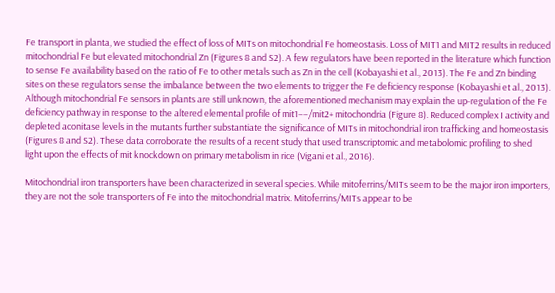Fe transport in planta, we studied the effect of loss of MITs on mitochondrial Fe homeostasis. Loss of MIT1 and MIT2 results in reduced mitochondrial Fe but elevated mitochondrial Zn (Figures 8 and S2). A few regulators have been reported in the literature which function to sense Fe availability based on the ratio of Fe to other metals such as Zn in the cell (Kobayashi et al., 2013). The Fe and Zn binding sites on these regulators sense the imbalance between the two elements to trigger the Fe deficiency response (Kobayashi et al., 2013). Although mitochondrial Fe sensors in plants are still unknown, the aforementioned mechanism may explain the up-regulation of the Fe deficiency pathway in response to the altered elemental profile of mit1−−/mit2+ mitochondria (Figure 8). Reduced complex I activity and depleted aconitase levels in the mutants further substantiate the significance of MITs in mitochondrial iron trafficking and homeostasis (Figures 8 and S2). These data corroborate the results of a recent study that used transcriptomic and metabolomic profiling to shed light upon the effects of mit knockdown on primary metabolism in rice (Vigani et al., 2016).

Mitochondrial iron transporters have been characterized in several species. While mitoferrins/MITs seem to be the major iron importers, they are not the sole transporters of Fe into the mitochondrial matrix. Mitoferrins/MITs appear to be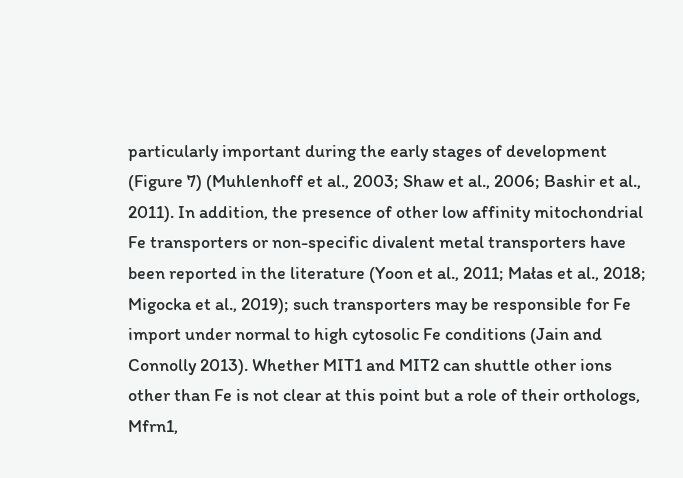particularly important during the early stages of development (Figure 7) (Muhlenhoff et al., 2003; Shaw et al., 2006; Bashir et al., 2011). In addition, the presence of other low affinity mitochondrial Fe transporters or non-specific divalent metal transporters have been reported in the literature (Yoon et al., 2011; Małas et al., 2018; Migocka et al., 2019); such transporters may be responsible for Fe import under normal to high cytosolic Fe conditions (Jain and Connolly 2013). Whether MIT1 and MIT2 can shuttle other ions other than Fe is not clear at this point but a role of their orthologs, Mfrn1,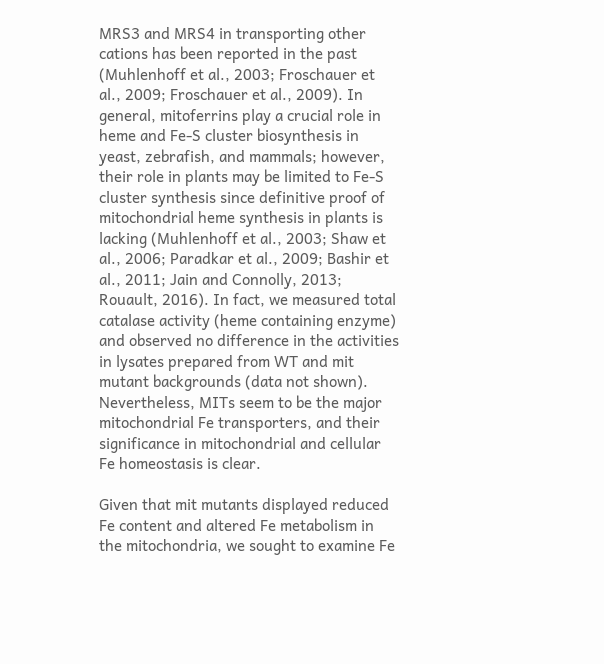MRS3 and MRS4 in transporting other cations has been reported in the past (Muhlenhoff et al., 2003; Froschauer et al., 2009; Froschauer et al., 2009). In general, mitoferrins play a crucial role in heme and Fe-S cluster biosynthesis in yeast, zebrafish, and mammals; however, their role in plants may be limited to Fe-S cluster synthesis since definitive proof of mitochondrial heme synthesis in plants is lacking (Muhlenhoff et al., 2003; Shaw et al., 2006; Paradkar et al., 2009; Bashir et al., 2011; Jain and Connolly, 2013; Rouault, 2016). In fact, we measured total catalase activity (heme containing enzyme) and observed no difference in the activities in lysates prepared from WT and mit mutant backgrounds (data not shown). Nevertheless, MITs seem to be the major mitochondrial Fe transporters, and their significance in mitochondrial and cellular Fe homeostasis is clear.

Given that mit mutants displayed reduced Fe content and altered Fe metabolism in the mitochondria, we sought to examine Fe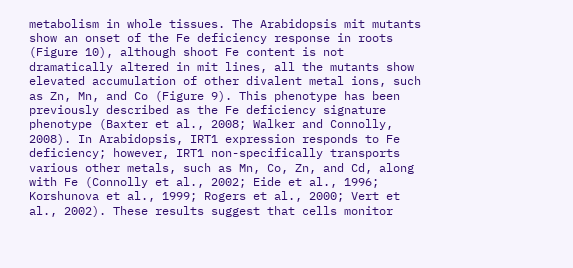metabolism in whole tissues. The Arabidopsis mit mutants show an onset of the Fe deficiency response in roots (Figure 10), although shoot Fe content is not dramatically altered in mit lines, all the mutants show elevated accumulation of other divalent metal ions, such as Zn, Mn, and Co (Figure 9). This phenotype has been previously described as the Fe deficiency signature phenotype (Baxter et al., 2008; Walker and Connolly, 2008). In Arabidopsis, IRT1 expression responds to Fe deficiency; however, IRT1 non-specifically transports various other metals, such as Mn, Co, Zn, and Cd, along with Fe (Connolly et al., 2002; Eide et al., 1996; Korshunova et al., 1999; Rogers et al., 2000; Vert et al., 2002). These results suggest that cells monitor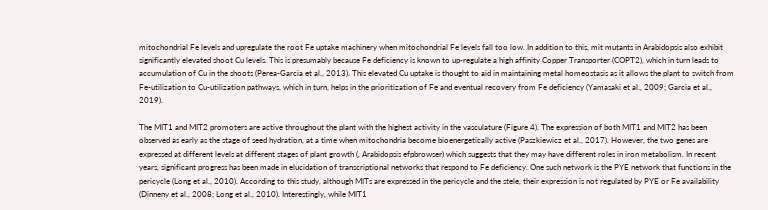mitochondrial Fe levels and upregulate the root Fe uptake machinery when mitochondrial Fe levels fall too low. In addition to this, mit mutants in Arabidopsis also exhibit significantly elevated shoot Cu levels. This is presumably because Fe deficiency is known to up-regulate a high affinity Copper Transporter (COPT2), which in turn leads to accumulation of Cu in the shoots (Perea-Garcia et al., 2013). This elevated Cu uptake is thought to aid in maintaining metal homeostasis as it allows the plant to switch from Fe-utilization to Cu-utilization pathways, which in turn, helps in the prioritization of Fe and eventual recovery from Fe deficiency (Yamasaki et al., 2009; Garcia et al., 2019).

The MIT1 and MIT2 promoters are active throughout the plant with the highest activity in the vasculature (Figure 4). The expression of both MIT1 and MIT2 has been observed as early as the stage of seed hydration, at a time when mitochondria become bioenergetically active (Paszkiewicz et al., 2017). However, the two genes are expressed at different levels at different stages of plant growth (, Arabidopsis efpbrowser) which suggests that they may have different roles in iron metabolism. In recent years, significant progress has been made in elucidation of transcriptional networks that respond to Fe deficiency. One such network is the PYE network that functions in the pericycle (Long et al., 2010). According to this study, although MITs are expressed in the pericycle and the stele, their expression is not regulated by PYE or Fe availability (Dinneny et al., 2008; Long et al., 2010). Interestingly, while MIT1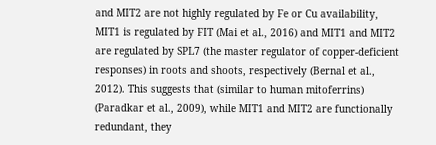and MIT2 are not highly regulated by Fe or Cu availability, MIT1 is regulated by FIT (Mai et al., 2016) and MIT1 and MIT2 are regulated by SPL7 (the master regulator of copper-deficient responses) in roots and shoots, respectively (Bernal et al., 2012). This suggests that (similar to human mitoferrins) (Paradkar et al., 2009), while MIT1 and MIT2 are functionally redundant, they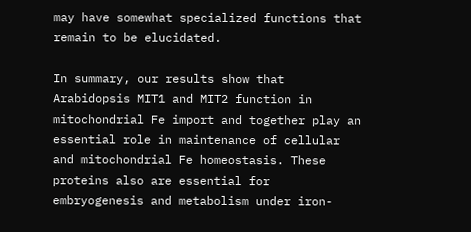may have somewhat specialized functions that remain to be elucidated.

In summary, our results show that Arabidopsis MIT1 and MIT2 function in mitochondrial Fe import and together play an essential role in maintenance of cellular and mitochondrial Fe homeostasis. These proteins also are essential for embryogenesis and metabolism under iron-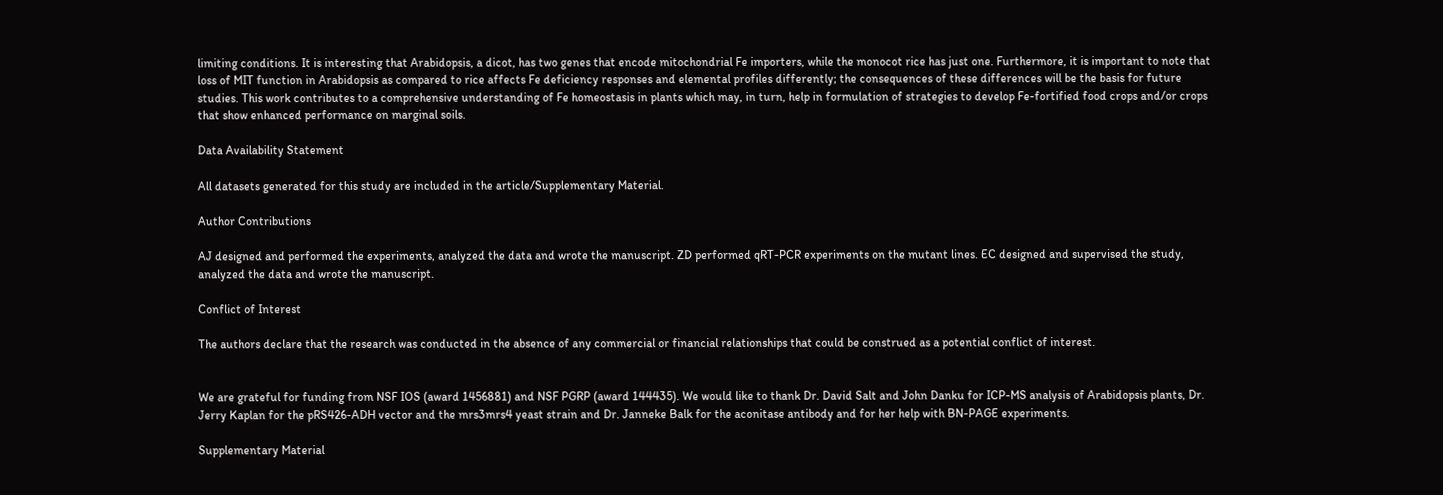limiting conditions. It is interesting that Arabidopsis, a dicot, has two genes that encode mitochondrial Fe importers, while the monocot rice has just one. Furthermore, it is important to note that loss of MIT function in Arabidopsis as compared to rice affects Fe deficiency responses and elemental profiles differently; the consequences of these differences will be the basis for future studies. This work contributes to a comprehensive understanding of Fe homeostasis in plants which may, in turn, help in formulation of strategies to develop Fe-fortified food crops and/or crops that show enhanced performance on marginal soils.

Data Availability Statement

All datasets generated for this study are included in the article/Supplementary Material.

Author Contributions

AJ designed and performed the experiments, analyzed the data and wrote the manuscript. ZD performed qRT-PCR experiments on the mutant lines. EC designed and supervised the study, analyzed the data and wrote the manuscript.

Conflict of Interest

The authors declare that the research was conducted in the absence of any commercial or financial relationships that could be construed as a potential conflict of interest.


We are grateful for funding from NSF IOS (award 1456881) and NSF PGRP (award 144435). We would like to thank Dr. David Salt and John Danku for ICP-MS analysis of Arabidopsis plants, Dr. Jerry Kaplan for the pRS426-ADH vector and the mrs3mrs4 yeast strain and Dr. Janneke Balk for the aconitase antibody and for her help with BN-PAGE experiments.

Supplementary Material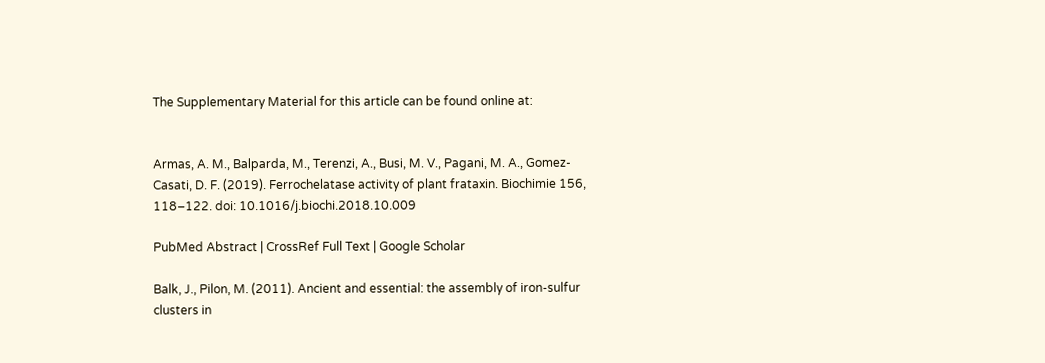The Supplementary Material for this article can be found online at:


Armas, A. M., Balparda, M., Terenzi, A., Busi, M. V., Pagani, M. A., Gomez-Casati, D. F. (2019). Ferrochelatase activity of plant frataxin. Biochimie 156, 118–122. doi: 10.1016/j.biochi.2018.10.009

PubMed Abstract | CrossRef Full Text | Google Scholar

Balk, J., Pilon, M. (2011). Ancient and essential: the assembly of iron-sulfur clusters in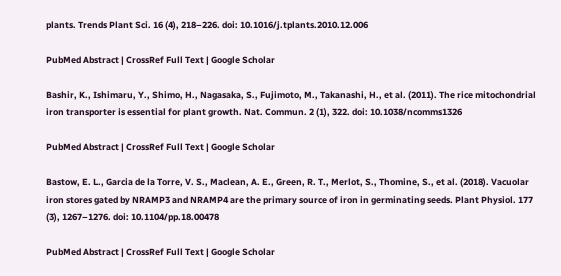plants. Trends Plant Sci. 16 (4), 218–226. doi: 10.1016/j.tplants.2010.12.006

PubMed Abstract | CrossRef Full Text | Google Scholar

Bashir, K., Ishimaru, Y., Shimo, H., Nagasaka, S., Fujimoto, M., Takanashi, H., et al. (2011). The rice mitochondrial iron transporter is essential for plant growth. Nat. Commun. 2 (1), 322. doi: 10.1038/ncomms1326

PubMed Abstract | CrossRef Full Text | Google Scholar

Bastow, E. L., Garcia de la Torre, V. S., Maclean, A. E., Green, R. T., Merlot, S., Thomine, S., et al. (2018). Vacuolar iron stores gated by NRAMP3 and NRAMP4 are the primary source of iron in germinating seeds. Plant Physiol. 177 (3), 1267–1276. doi: 10.1104/pp.18.00478

PubMed Abstract | CrossRef Full Text | Google Scholar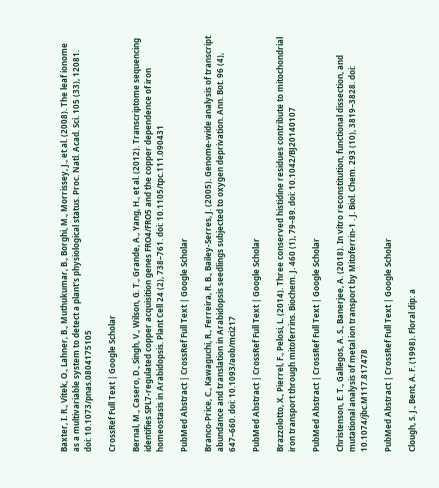Baxter, I. R., Vitek, O., Lahner, B., Muthukumar, B., Borghi, M., Morrissey, J., et al. (2008). The leaf ionome as a multivariable system to detect a plant's physiological status. Proc. Natl. Acad. Sci. 105 (33), 12081. doi: 10.1073/pnas.0804175105

CrossRef Full Text | Google Scholar

Bernal, M., Casero, D., Singh, V., Wilson, G. T., Grande, A., Yang, H., et al. (2012). Transcriptome sequencing identifies SPL7-regulated copper acquisition genes FRO4/FRO5 and the copper dependence of iron homeostasis in Arabidopsis. Plant Cell 24 (2), 738–761. doi: 10.1105/tpc.111.090431

PubMed Abstract | CrossRef Full Text | Google Scholar

Branco-Price, C., Kawaguchi, R., Ferreira, R. B., Bailey-Serres, J. (2005). Genome-wide analysis of transcript abundance and translation in Arabidopsis seedlings subjected to oxygen deprivation. Ann. Bot. 96 (4), 647–660. doi: 10.1093/aob/mci217

PubMed Abstract | CrossRef Full Text | Google Scholar

Brazzolotto, X., Pierrel, F., Pelosi, L. (2014). Three conserved histidine residues contribute to mitochondrial iron transport through mitoferrins. Biochem. J. 460 (1), 79–89. doi: 10.1042/BJ20140107

PubMed Abstract | CrossRef Full Text | Google Scholar

Christenson, E. T., Gallegos, A. S., Banerjee, A. (2018). In vitro reconstitution, functional dissection, and mutational analysis of metal ion transport by Mitoferrin-1 . J. Biol. Chem. 293 (10), 3819–3828. doi: 10.1074/jbc.M117.817478

PubMed Abstract | CrossRef Full Text | Google Scholar

Clough, S. J., Bent, A. F. (1998). Floral dip: a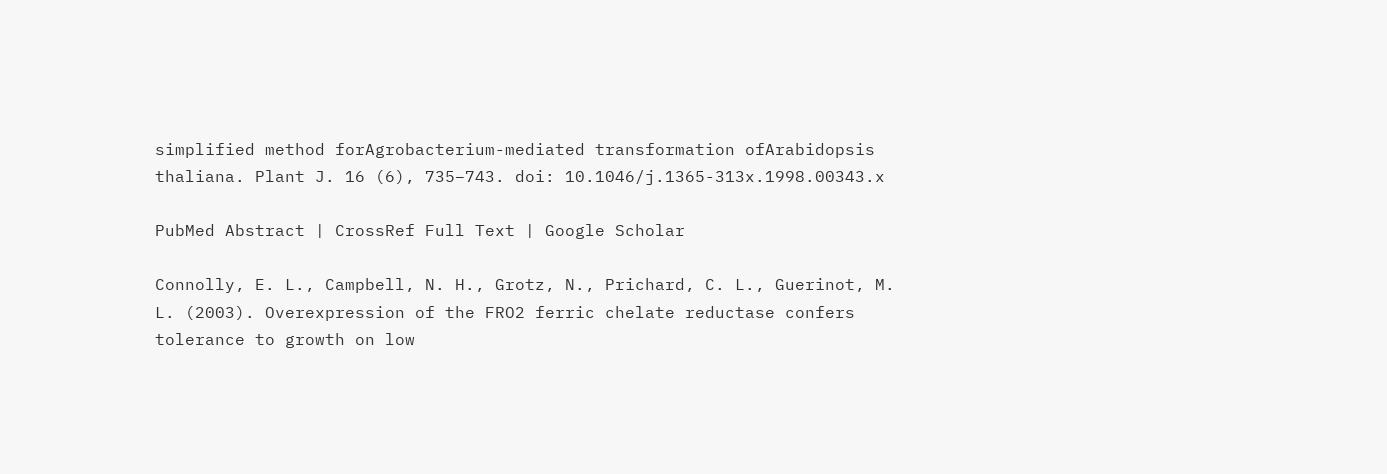simplified method forAgrobacterium-mediated transformation ofArabidopsis thaliana. Plant J. 16 (6), 735–743. doi: 10.1046/j.1365-313x.1998.00343.x

PubMed Abstract | CrossRef Full Text | Google Scholar

Connolly, E. L., Campbell, N. H., Grotz, N., Prichard, C. L., Guerinot, M. L. (2003). Overexpression of the FRO2 ferric chelate reductase confers tolerance to growth on low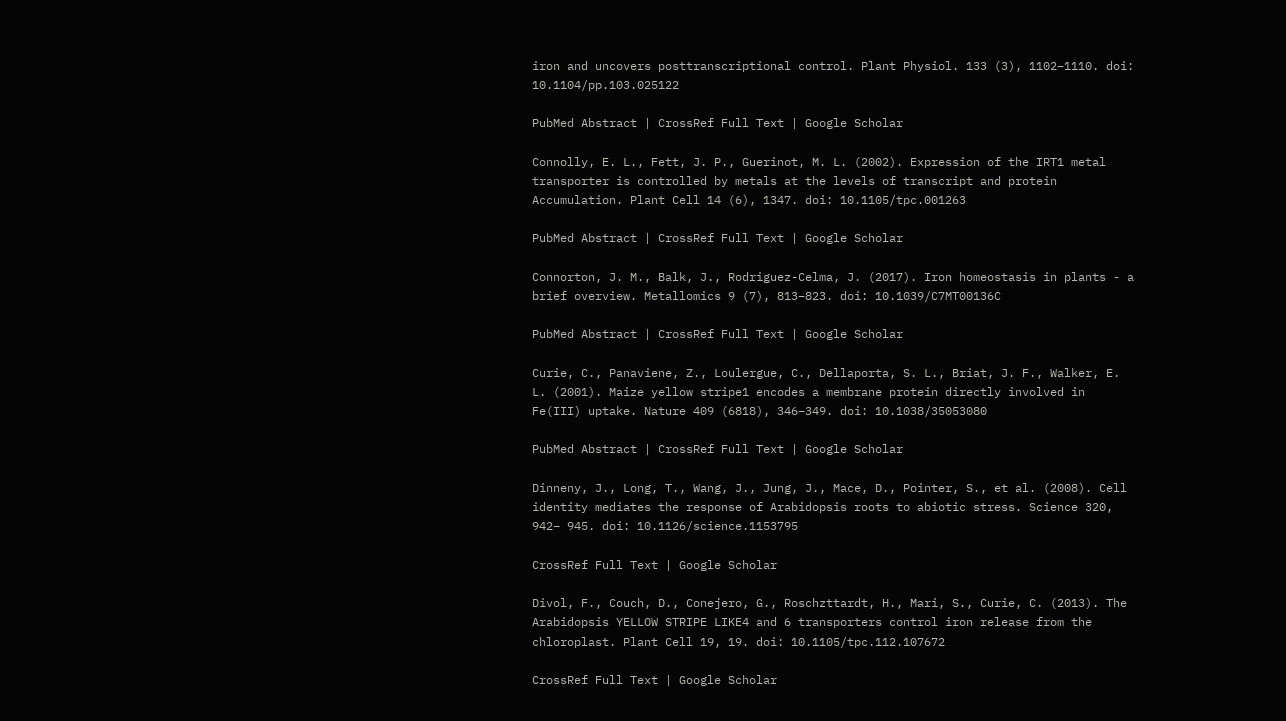iron and uncovers posttranscriptional control. Plant Physiol. 133 (3), 1102–1110. doi: 10.1104/pp.103.025122

PubMed Abstract | CrossRef Full Text | Google Scholar

Connolly, E. L., Fett, J. P., Guerinot, M. L. (2002). Expression of the IRT1 metal transporter is controlled by metals at the levels of transcript and protein Accumulation. Plant Cell 14 (6), 1347. doi: 10.1105/tpc.001263

PubMed Abstract | CrossRef Full Text | Google Scholar

Connorton, J. M., Balk, J., Rodriguez-Celma, J. (2017). Iron homeostasis in plants - a brief overview. Metallomics 9 (7), 813–823. doi: 10.1039/C7MT00136C

PubMed Abstract | CrossRef Full Text | Google Scholar

Curie, C., Panaviene, Z., Loulergue, C., Dellaporta, S. L., Briat, J. F., Walker, E. L. (2001). Maize yellow stripe1 encodes a membrane protein directly involved in Fe(III) uptake. Nature 409 (6818), 346–349. doi: 10.1038/35053080

PubMed Abstract | CrossRef Full Text | Google Scholar

Dinneny, J., Long, T., Wang, J., Jung, J., Mace, D., Pointer, S., et al. (2008). Cell identity mediates the response of Arabidopsis roots to abiotic stress. Science 320, 942– 945. doi: 10.1126/science.1153795

CrossRef Full Text | Google Scholar

Divol, F., Couch, D., Conejero, G., Roschzttardt, H., Mari, S., Curie, C. (2013). The Arabidopsis YELLOW STRIPE LIKE4 and 6 transporters control iron release from the chloroplast. Plant Cell 19, 19. doi: 10.1105/tpc.112.107672

CrossRef Full Text | Google Scholar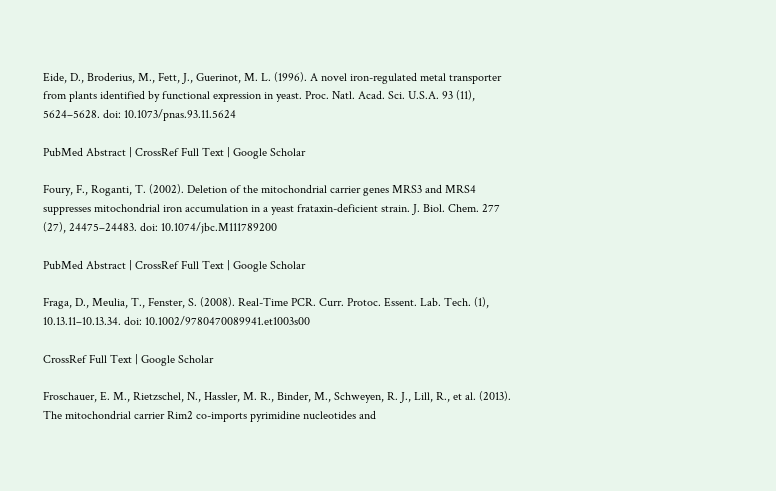Eide, D., Broderius, M., Fett, J., Guerinot, M. L. (1996). A novel iron-regulated metal transporter from plants identified by functional expression in yeast. Proc. Natl. Acad. Sci. U.S.A. 93 (11), 5624–5628. doi: 10.1073/pnas.93.11.5624

PubMed Abstract | CrossRef Full Text | Google Scholar

Foury, F., Roganti, T. (2002). Deletion of the mitochondrial carrier genes MRS3 and MRS4 suppresses mitochondrial iron accumulation in a yeast frataxin-deficient strain. J. Biol. Chem. 277 (27), 24475–24483. doi: 10.1074/jbc.M111789200

PubMed Abstract | CrossRef Full Text | Google Scholar

Fraga, D., Meulia, T., Fenster, S. (2008). Real-Time PCR. Curr. Protoc. Essent. Lab. Tech. (1), 10.13.11–10.13.34. doi: 10.1002/9780470089941.et1003s00

CrossRef Full Text | Google Scholar

Froschauer, E. M., Rietzschel, N., Hassler, M. R., Binder, M., Schweyen, R. J., Lill, R., et al. (2013). The mitochondrial carrier Rim2 co-imports pyrimidine nucleotides and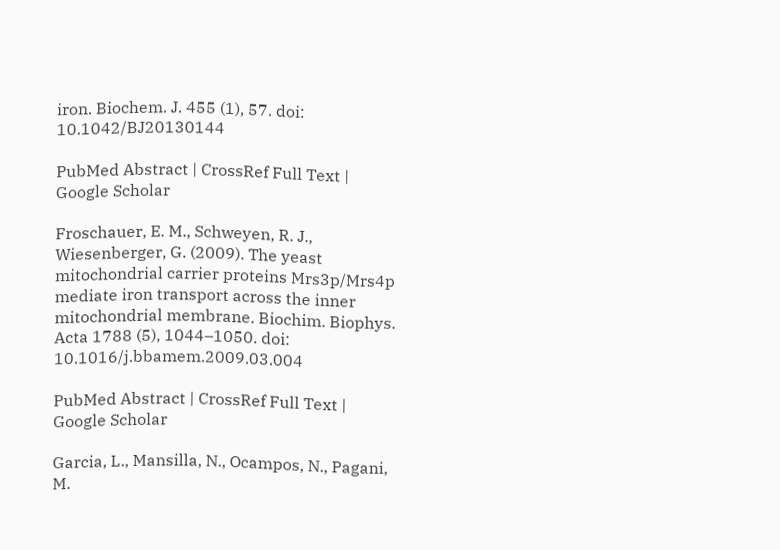iron. Biochem. J. 455 (1), 57. doi: 10.1042/BJ20130144

PubMed Abstract | CrossRef Full Text | Google Scholar

Froschauer, E. M., Schweyen, R. J., Wiesenberger, G. (2009). The yeast mitochondrial carrier proteins Mrs3p/Mrs4p mediate iron transport across the inner mitochondrial membrane. Biochim. Biophys. Acta 1788 (5), 1044–1050. doi: 10.1016/j.bbamem.2009.03.004

PubMed Abstract | CrossRef Full Text | Google Scholar

Garcia, L., Mansilla, N., Ocampos, N., Pagani, M.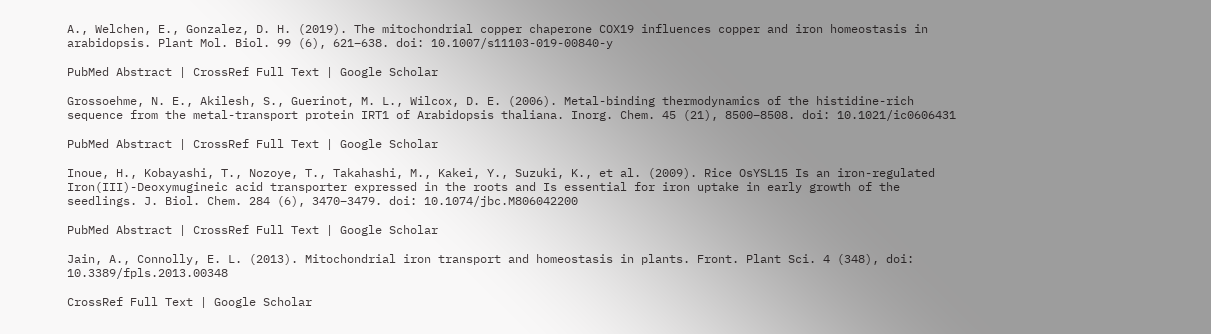A., Welchen, E., Gonzalez, D. H. (2019). The mitochondrial copper chaperone COX19 influences copper and iron homeostasis in arabidopsis. Plant Mol. Biol. 99 (6), 621–638. doi: 10.1007/s11103-019-00840-y

PubMed Abstract | CrossRef Full Text | Google Scholar

Grossoehme, N. E., Akilesh, S., Guerinot, M. L., Wilcox, D. E. (2006). Metal-binding thermodynamics of the histidine-rich sequence from the metal-transport protein IRT1 of Arabidopsis thaliana. Inorg. Chem. 45 (21), 8500–8508. doi: 10.1021/ic0606431

PubMed Abstract | CrossRef Full Text | Google Scholar

Inoue, H., Kobayashi, T., Nozoye, T., Takahashi, M., Kakei, Y., Suzuki, K., et al. (2009). Rice OsYSL15 Is an iron-regulated Iron(III)-Deoxymugineic acid transporter expressed in the roots and Is essential for iron uptake in early growth of the seedlings. J. Biol. Chem. 284 (6), 3470–3479. doi: 10.1074/jbc.M806042200

PubMed Abstract | CrossRef Full Text | Google Scholar

Jain, A., Connolly, E. L. (2013). Mitochondrial iron transport and homeostasis in plants. Front. Plant Sci. 4 (348), doi: 10.3389/fpls.2013.00348

CrossRef Full Text | Google Scholar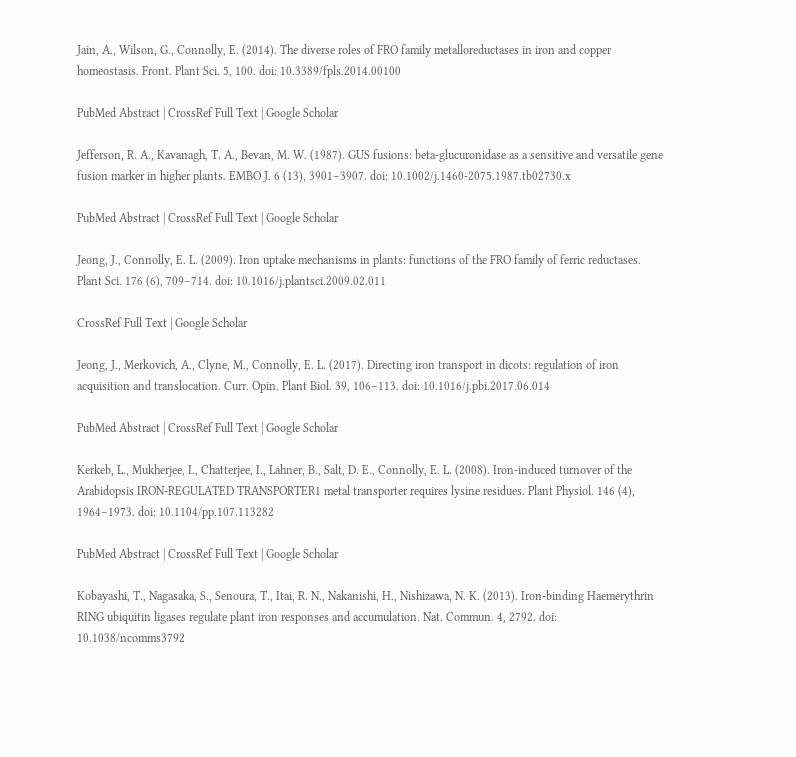Jain, A., Wilson, G., Connolly, E. (2014). The diverse roles of FRO family metalloreductases in iron and copper homeostasis. Front. Plant Sci. 5, 100. doi: 10.3389/fpls.2014.00100

PubMed Abstract | CrossRef Full Text | Google Scholar

Jefferson, R. A., Kavanagh, T. A., Bevan, M. W. (1987). GUS fusions: beta-glucuronidase as a sensitive and versatile gene fusion marker in higher plants. EMBO J. 6 (13), 3901–3907. doi: 10.1002/j.1460-2075.1987.tb02730.x

PubMed Abstract | CrossRef Full Text | Google Scholar

Jeong, J., Connolly, E. L. (2009). Iron uptake mechanisms in plants: functions of the FRO family of ferric reductases. Plant Sci. 176 (6), 709–714. doi: 10.1016/j.plantsci.2009.02.011

CrossRef Full Text | Google Scholar

Jeong, J., Merkovich, A., Clyne, M., Connolly, E. L. (2017). Directing iron transport in dicots: regulation of iron acquisition and translocation. Curr. Opin. Plant Biol. 39, 106–113. doi: 10.1016/j.pbi.2017.06.014

PubMed Abstract | CrossRef Full Text | Google Scholar

Kerkeb, L., Mukherjee, I., Chatterjee, I., Lahner, B., Salt, D. E., Connolly, E. L. (2008). Iron-induced turnover of the Arabidopsis IRON-REGULATED TRANSPORTER1 metal transporter requires lysine residues. Plant Physiol. 146 (4), 1964–1973. doi: 10.1104/pp.107.113282

PubMed Abstract | CrossRef Full Text | Google Scholar

Kobayashi, T., Nagasaka, S., Senoura, T., Itai, R. N., Nakanishi, H., Nishizawa, N. K. (2013). Iron-binding Haemerythrin RING ubiquitin ligases regulate plant iron responses and accumulation. Nat. Commun. 4, 2792. doi: 10.1038/ncomms3792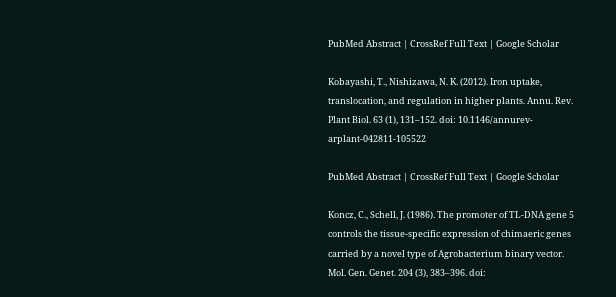PubMed Abstract | CrossRef Full Text | Google Scholar

Kobayashi, T., Nishizawa, N. K. (2012). Iron uptake, translocation, and regulation in higher plants. Annu. Rev. Plant Biol. 63 (1), 131–152. doi: 10.1146/annurev-arplant-042811-105522

PubMed Abstract | CrossRef Full Text | Google Scholar

Koncz, C., Schell, J. (1986). The promoter of TL-DNA gene 5 controls the tissue-specific expression of chimaeric genes carried by a novel type of Agrobacterium binary vector. Mol. Gen. Genet. 204 (3), 383–396. doi: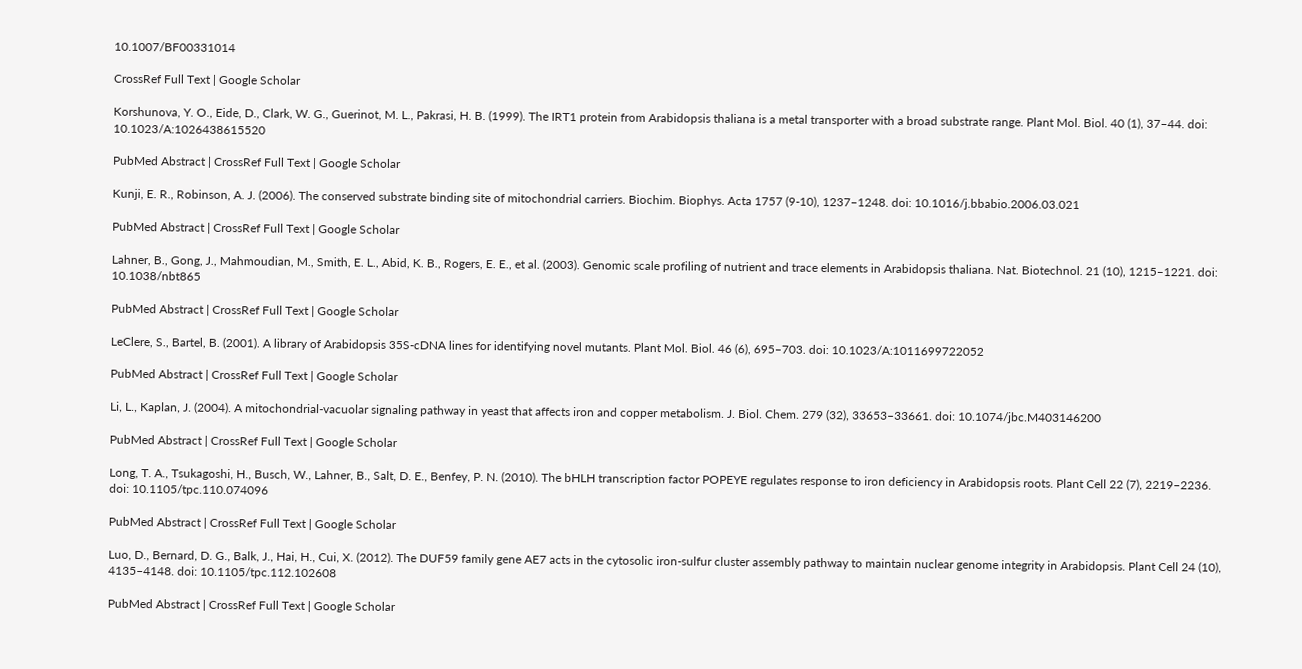10.1007/BF00331014

CrossRef Full Text | Google Scholar

Korshunova, Y. O., Eide, D., Clark, W. G., Guerinot, M. L., Pakrasi, H. B. (1999). The IRT1 protein from Arabidopsis thaliana is a metal transporter with a broad substrate range. Plant Mol. Biol. 40 (1), 37–44. doi: 10.1023/A:1026438615520

PubMed Abstract | CrossRef Full Text | Google Scholar

Kunji, E. R., Robinson, A. J. (2006). The conserved substrate binding site of mitochondrial carriers. Biochim. Biophys. Acta 1757 (9-10), 1237–1248. doi: 10.1016/j.bbabio.2006.03.021

PubMed Abstract | CrossRef Full Text | Google Scholar

Lahner, B., Gong, J., Mahmoudian, M., Smith, E. L., Abid, K. B., Rogers, E. E., et al. (2003). Genomic scale profiling of nutrient and trace elements in Arabidopsis thaliana. Nat. Biotechnol. 21 (10), 1215–1221. doi: 10.1038/nbt865

PubMed Abstract | CrossRef Full Text | Google Scholar

LeClere, S., Bartel, B. (2001). A library of Arabidopsis 35S-cDNA lines for identifying novel mutants. Plant Mol. Biol. 46 (6), 695–703. doi: 10.1023/A:1011699722052

PubMed Abstract | CrossRef Full Text | Google Scholar

Li, L., Kaplan, J. (2004). A mitochondrial-vacuolar signaling pathway in yeast that affects iron and copper metabolism. J. Biol. Chem. 279 (32), 33653–33661. doi: 10.1074/jbc.M403146200

PubMed Abstract | CrossRef Full Text | Google Scholar

Long, T. A., Tsukagoshi, H., Busch, W., Lahner, B., Salt, D. E., Benfey, P. N. (2010). The bHLH transcription factor POPEYE regulates response to iron deficiency in Arabidopsis roots. Plant Cell 22 (7), 2219–2236. doi: 10.1105/tpc.110.074096

PubMed Abstract | CrossRef Full Text | Google Scholar

Luo, D., Bernard, D. G., Balk, J., Hai, H., Cui, X. (2012). The DUF59 family gene AE7 acts in the cytosolic iron-sulfur cluster assembly pathway to maintain nuclear genome integrity in Arabidopsis. Plant Cell 24 (10), 4135–4148. doi: 10.1105/tpc.112.102608

PubMed Abstract | CrossRef Full Text | Google Scholar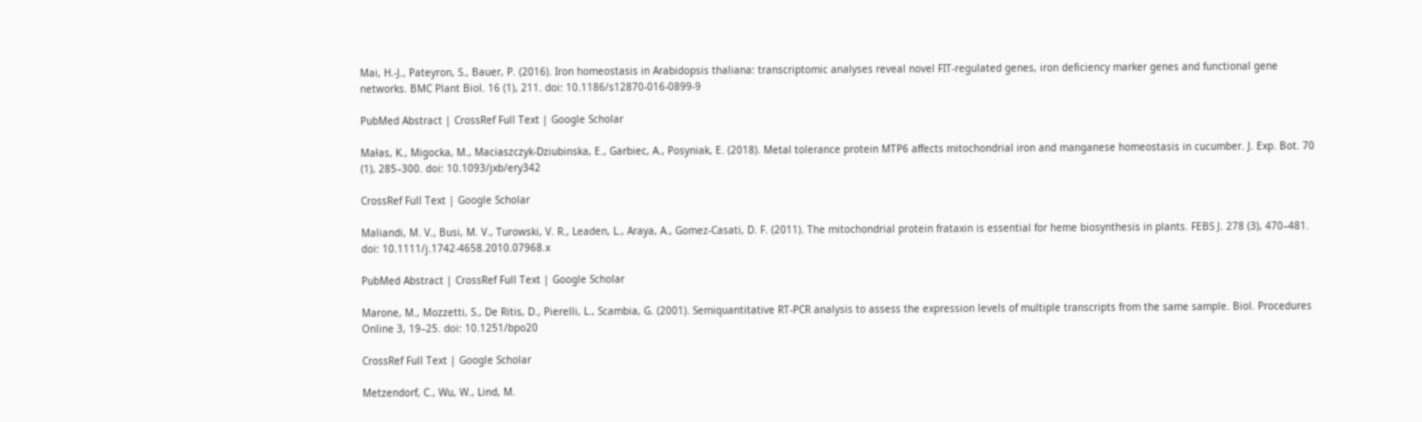Mai, H.-J., Pateyron, S., Bauer, P. (2016). Iron homeostasis in Arabidopsis thaliana: transcriptomic analyses reveal novel FIT-regulated genes, iron deficiency marker genes and functional gene networks. BMC Plant Biol. 16 (1), 211. doi: 10.1186/s12870-016-0899-9

PubMed Abstract | CrossRef Full Text | Google Scholar

Małas, K., Migocka, M., Maciaszczyk-Dziubinska, E., Garbiec, A., Posyniak, E. (2018). Metal tolerance protein MTP6 affects mitochondrial iron and manganese homeostasis in cucumber. J. Exp. Bot. 70 (1), 285–300. doi: 10.1093/jxb/ery342

CrossRef Full Text | Google Scholar

Maliandi, M. V., Busi, M. V., Turowski, V. R., Leaden, L., Araya, A., Gomez-Casati, D. F. (2011). The mitochondrial protein frataxin is essential for heme biosynthesis in plants. FEBS J. 278 (3), 470–481. doi: 10.1111/j.1742-4658.2010.07968.x

PubMed Abstract | CrossRef Full Text | Google Scholar

Marone, M., Mozzetti, S., De Ritis, D., Pierelli, L., Scambia, G. (2001). Semiquantitative RT-PCR analysis to assess the expression levels of multiple transcripts from the same sample. Biol. Procedures Online 3, 19–25. doi: 10.1251/bpo20

CrossRef Full Text | Google Scholar

Metzendorf, C., Wu, W., Lind, M.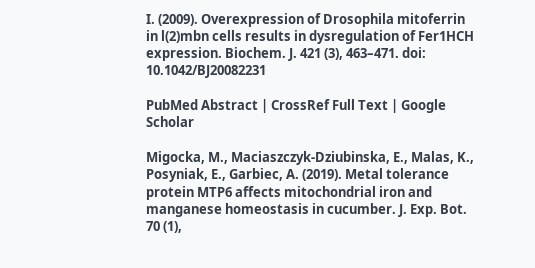I. (2009). Overexpression of Drosophila mitoferrin in l(2)mbn cells results in dysregulation of Fer1HCH expression. Biochem. J. 421 (3), 463–471. doi: 10.1042/BJ20082231

PubMed Abstract | CrossRef Full Text | Google Scholar

Migocka, M., Maciaszczyk-Dziubinska, E., Malas, K., Posyniak, E., Garbiec, A. (2019). Metal tolerance protein MTP6 affects mitochondrial iron and manganese homeostasis in cucumber. J. Exp. Bot. 70 (1),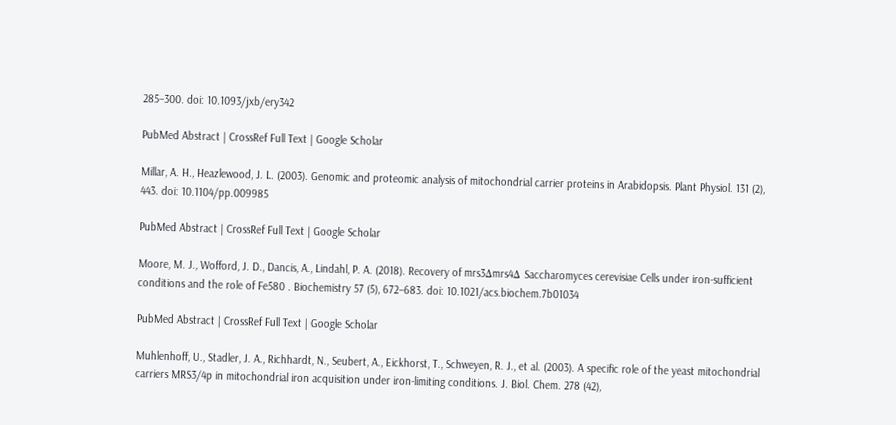285–300. doi: 10.1093/jxb/ery342

PubMed Abstract | CrossRef Full Text | Google Scholar

Millar, A. H., Heazlewood, J. L. (2003). Genomic and proteomic analysis of mitochondrial carrier proteins in Arabidopsis. Plant Physiol. 131 (2), 443. doi: 10.1104/pp.009985

PubMed Abstract | CrossRef Full Text | Google Scholar

Moore, M. J., Wofford, J. D., Dancis, A., Lindahl, P. A. (2018). Recovery of mrs3Δmrs4Δ Saccharomyces cerevisiae Cells under iron-sufficient conditions and the role of Fe580 . Biochemistry 57 (5), 672–683. doi: 10.1021/acs.biochem.7b01034

PubMed Abstract | CrossRef Full Text | Google Scholar

Muhlenhoff, U., Stadler, J. A., Richhardt, N., Seubert, A., Eickhorst, T., Schweyen, R. J., et al. (2003). A specific role of the yeast mitochondrial carriers MRS3/4p in mitochondrial iron acquisition under iron-limiting conditions. J. Biol. Chem. 278 (42),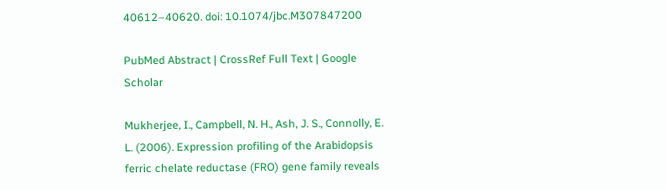40612–40620. doi: 10.1074/jbc.M307847200

PubMed Abstract | CrossRef Full Text | Google Scholar

Mukherjee, I., Campbell, N. H., Ash, J. S., Connolly, E. L. (2006). Expression profiling of the Arabidopsis ferric chelate reductase (FRO) gene family reveals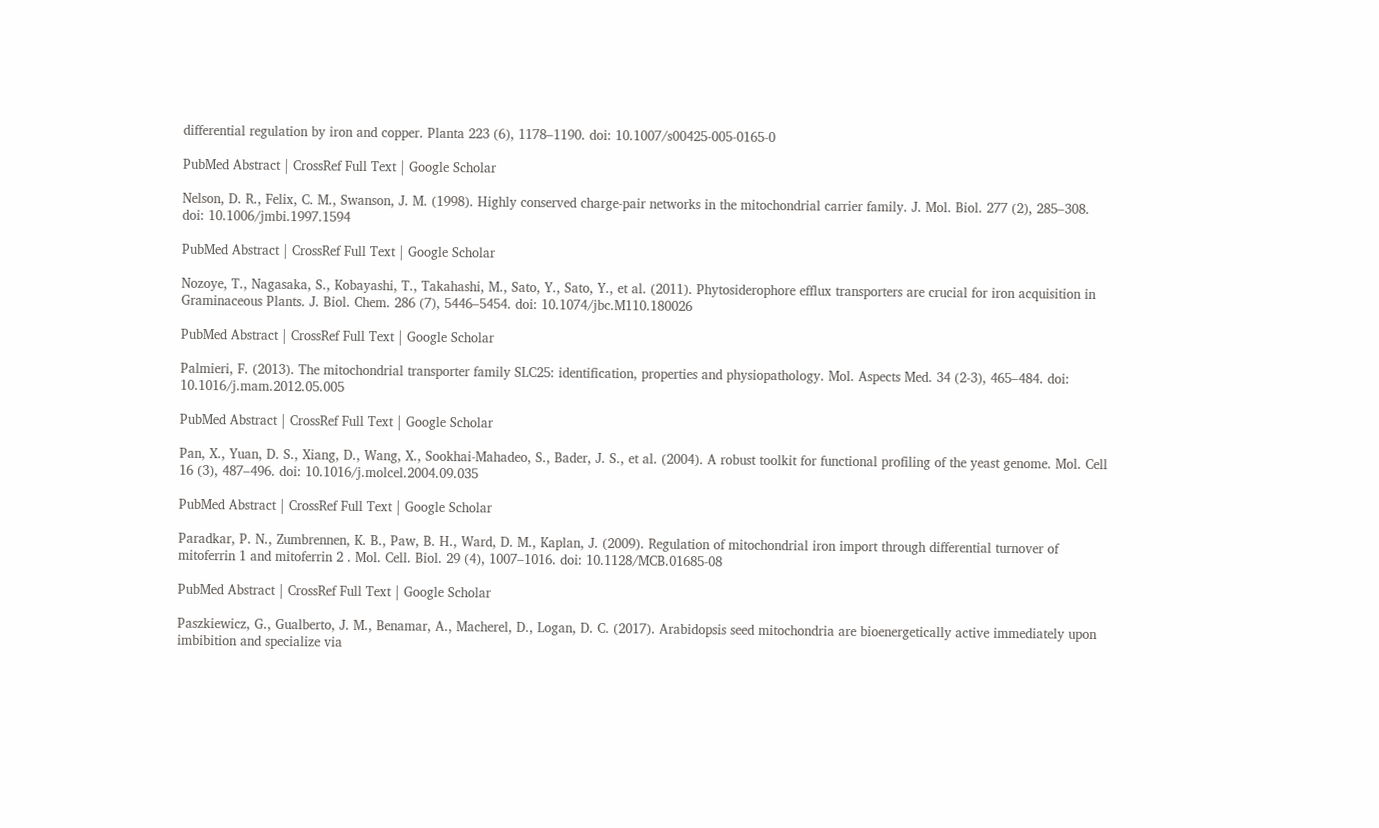differential regulation by iron and copper. Planta 223 (6), 1178–1190. doi: 10.1007/s00425-005-0165-0

PubMed Abstract | CrossRef Full Text | Google Scholar

Nelson, D. R., Felix, C. M., Swanson, J. M. (1998). Highly conserved charge-pair networks in the mitochondrial carrier family. J. Mol. Biol. 277 (2), 285–308. doi: 10.1006/jmbi.1997.1594

PubMed Abstract | CrossRef Full Text | Google Scholar

Nozoye, T., Nagasaka, S., Kobayashi, T., Takahashi, M., Sato, Y., Sato, Y., et al. (2011). Phytosiderophore efflux transporters are crucial for iron acquisition in Graminaceous Plants. J. Biol. Chem. 286 (7), 5446–5454. doi: 10.1074/jbc.M110.180026

PubMed Abstract | CrossRef Full Text | Google Scholar

Palmieri, F. (2013). The mitochondrial transporter family SLC25: identification, properties and physiopathology. Mol. Aspects Med. 34 (2-3), 465–484. doi: 10.1016/j.mam.2012.05.005

PubMed Abstract | CrossRef Full Text | Google Scholar

Pan, X., Yuan, D. S., Xiang, D., Wang, X., Sookhai-Mahadeo, S., Bader, J. S., et al. (2004). A robust toolkit for functional profiling of the yeast genome. Mol. Cell 16 (3), 487–496. doi: 10.1016/j.molcel.2004.09.035

PubMed Abstract | CrossRef Full Text | Google Scholar

Paradkar, P. N., Zumbrennen, K. B., Paw, B. H., Ward, D. M., Kaplan, J. (2009). Regulation of mitochondrial iron import through differential turnover of mitoferrin 1 and mitoferrin 2 . Mol. Cell. Biol. 29 (4), 1007–1016. doi: 10.1128/MCB.01685-08

PubMed Abstract | CrossRef Full Text | Google Scholar

Paszkiewicz, G., Gualberto, J. M., Benamar, A., Macherel, D., Logan, D. C. (2017). Arabidopsis seed mitochondria are bioenergetically active immediately upon imbibition and specialize via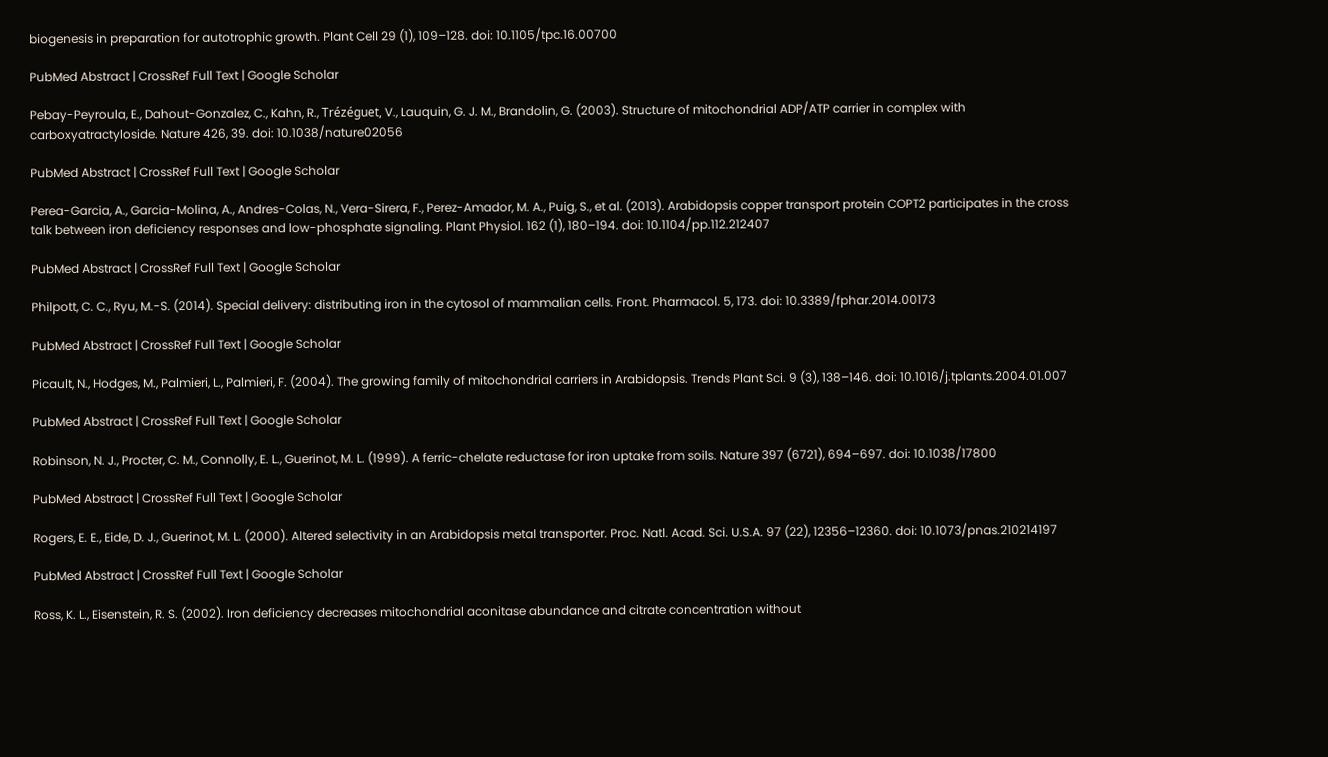biogenesis in preparation for autotrophic growth. Plant Cell 29 (1), 109–128. doi: 10.1105/tpc.16.00700

PubMed Abstract | CrossRef Full Text | Google Scholar

Pebay-Peyroula, E., Dahout-Gonzalez, C., Kahn, R., Trézéguet, V., Lauquin, G. J. M., Brandolin, G. (2003). Structure of mitochondrial ADP/ATP carrier in complex with carboxyatractyloside. Nature 426, 39. doi: 10.1038/nature02056

PubMed Abstract | CrossRef Full Text | Google Scholar

Perea-Garcia, A., Garcia-Molina, A., Andres-Colas, N., Vera-Sirera, F., Perez-Amador, M. A., Puig, S., et al. (2013). Arabidopsis copper transport protein COPT2 participates in the cross talk between iron deficiency responses and low-phosphate signaling. Plant Physiol. 162 (1), 180–194. doi: 10.1104/pp.112.212407

PubMed Abstract | CrossRef Full Text | Google Scholar

Philpott, C. C., Ryu, M.-S. (2014). Special delivery: distributing iron in the cytosol of mammalian cells. Front. Pharmacol. 5, 173. doi: 10.3389/fphar.2014.00173

PubMed Abstract | CrossRef Full Text | Google Scholar

Picault, N., Hodges, M., Palmieri, L., Palmieri, F. (2004). The growing family of mitochondrial carriers in Arabidopsis. Trends Plant Sci. 9 (3), 138–146. doi: 10.1016/j.tplants.2004.01.007

PubMed Abstract | CrossRef Full Text | Google Scholar

Robinson, N. J., Procter, C. M., Connolly, E. L., Guerinot, M. L. (1999). A ferric-chelate reductase for iron uptake from soils. Nature 397 (6721), 694–697. doi: 10.1038/17800

PubMed Abstract | CrossRef Full Text | Google Scholar

Rogers, E. E., Eide, D. J., Guerinot, M. L. (2000). Altered selectivity in an Arabidopsis metal transporter. Proc. Natl. Acad. Sci. U.S.A. 97 (22), 12356–12360. doi: 10.1073/pnas.210214197

PubMed Abstract | CrossRef Full Text | Google Scholar

Ross, K. L., Eisenstein, R. S. (2002). Iron deficiency decreases mitochondrial aconitase abundance and citrate concentration without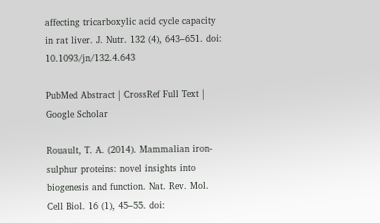affecting tricarboxylic acid cycle capacity in rat liver. J. Nutr. 132 (4), 643–651. doi: 10.1093/jn/132.4.643

PubMed Abstract | CrossRef Full Text | Google Scholar

Rouault, T. A. (2014). Mammalian iron-sulphur proteins: novel insights into biogenesis and function. Nat. Rev. Mol. Cell Biol. 16 (1), 45–55. doi: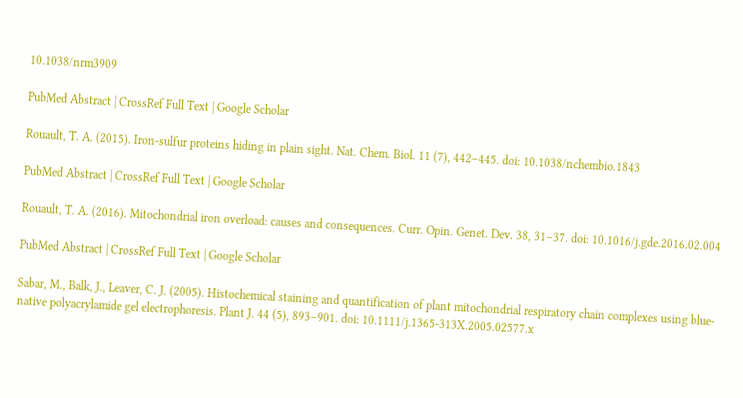10.1038/nrm3909

PubMed Abstract | CrossRef Full Text | Google Scholar

Rouault, T. A. (2015). Iron-sulfur proteins hiding in plain sight. Nat. Chem. Biol. 11 (7), 442–445. doi: 10.1038/nchembio.1843

PubMed Abstract | CrossRef Full Text | Google Scholar

Rouault, T. A. (2016). Mitochondrial iron overload: causes and consequences. Curr. Opin. Genet. Dev. 38, 31–37. doi: 10.1016/j.gde.2016.02.004

PubMed Abstract | CrossRef Full Text | Google Scholar

Sabar, M., Balk, J., Leaver, C. J. (2005). Histochemical staining and quantification of plant mitochondrial respiratory chain complexes using blue-native polyacrylamide gel electrophoresis. Plant J. 44 (5), 893–901. doi: 10.1111/j.1365-313X.2005.02577.x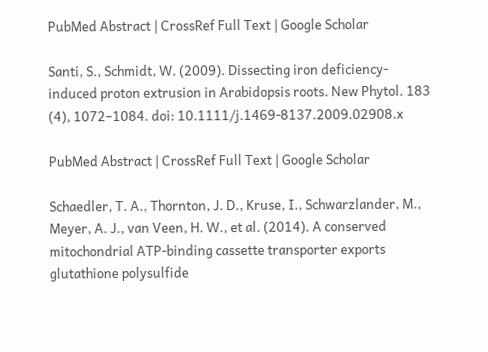PubMed Abstract | CrossRef Full Text | Google Scholar

Santi, S., Schmidt, W. (2009). Dissecting iron deficiency-induced proton extrusion in Arabidopsis roots. New Phytol. 183 (4), 1072–1084. doi: 10.1111/j.1469-8137.2009.02908.x

PubMed Abstract | CrossRef Full Text | Google Scholar

Schaedler, T. A., Thornton, J. D., Kruse, I., Schwarzlander, M., Meyer, A. J., van Veen, H. W., et al. (2014). A conserved mitochondrial ATP-binding cassette transporter exports glutathione polysulfide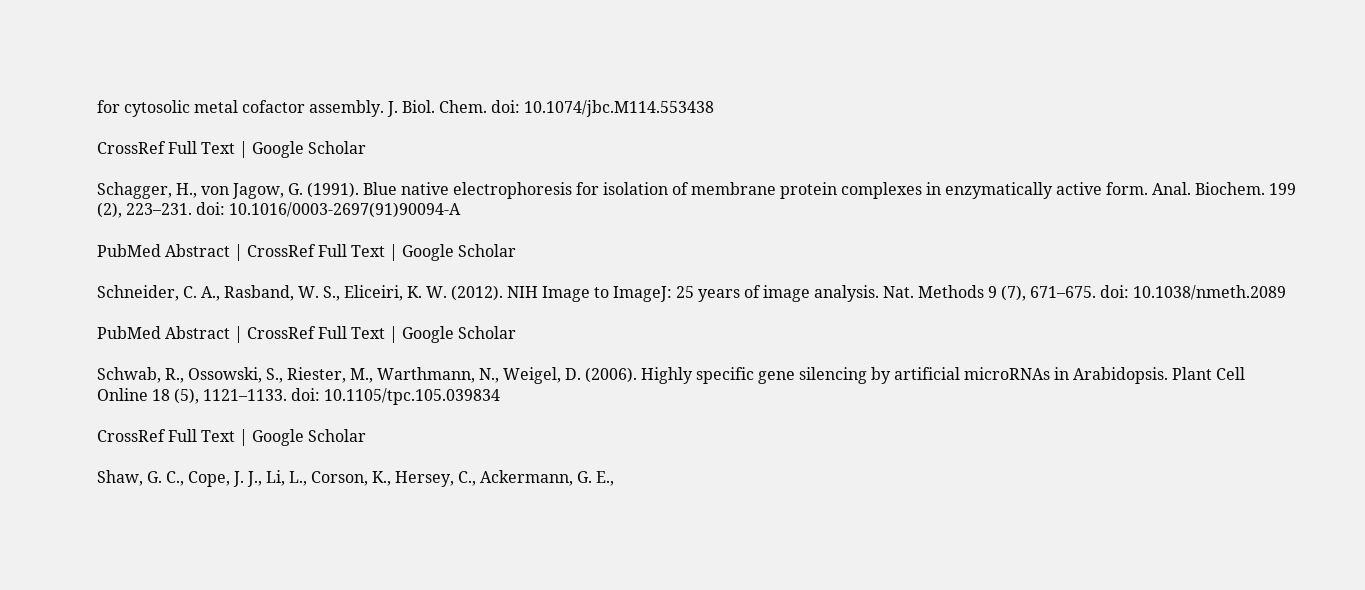for cytosolic metal cofactor assembly. J. Biol. Chem. doi: 10.1074/jbc.M114.553438

CrossRef Full Text | Google Scholar

Schagger, H., von Jagow, G. (1991). Blue native electrophoresis for isolation of membrane protein complexes in enzymatically active form. Anal. Biochem. 199 (2), 223–231. doi: 10.1016/0003-2697(91)90094-A

PubMed Abstract | CrossRef Full Text | Google Scholar

Schneider, C. A., Rasband, W. S., Eliceiri, K. W. (2012). NIH Image to ImageJ: 25 years of image analysis. Nat. Methods 9 (7), 671–675. doi: 10.1038/nmeth.2089

PubMed Abstract | CrossRef Full Text | Google Scholar

Schwab, R., Ossowski, S., Riester, M., Warthmann, N., Weigel, D. (2006). Highly specific gene silencing by artificial microRNAs in Arabidopsis. Plant Cell Online 18 (5), 1121–1133. doi: 10.1105/tpc.105.039834

CrossRef Full Text | Google Scholar

Shaw, G. C., Cope, J. J., Li, L., Corson, K., Hersey, C., Ackermann, G. E.,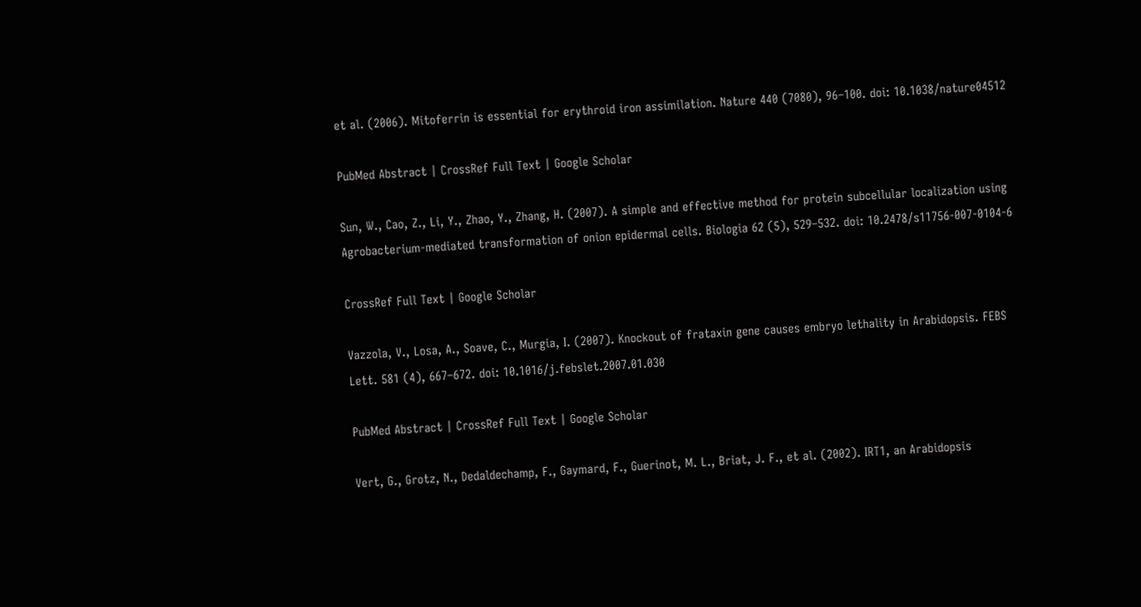et al. (2006). Mitoferrin is essential for erythroid iron assimilation. Nature 440 (7080), 96–100. doi: 10.1038/nature04512

PubMed Abstract | CrossRef Full Text | Google Scholar

Sun, W., Cao, Z., Li, Y., Zhao, Y., Zhang, H. (2007). A simple and effective method for protein subcellular localization using Agrobacterium-mediated transformation of onion epidermal cells. Biologia 62 (5), 529–532. doi: 10.2478/s11756-007-0104-6

CrossRef Full Text | Google Scholar

Vazzola, V., Losa, A., Soave, C., Murgia, I. (2007). Knockout of frataxin gene causes embryo lethality in Arabidopsis. FEBS Lett. 581 (4), 667–672. doi: 10.1016/j.febslet.2007.01.030

PubMed Abstract | CrossRef Full Text | Google Scholar

Vert, G., Grotz, N., Dedaldechamp, F., Gaymard, F., Guerinot, M. L., Briat, J. F., et al. (2002). IRT1, an Arabidopsis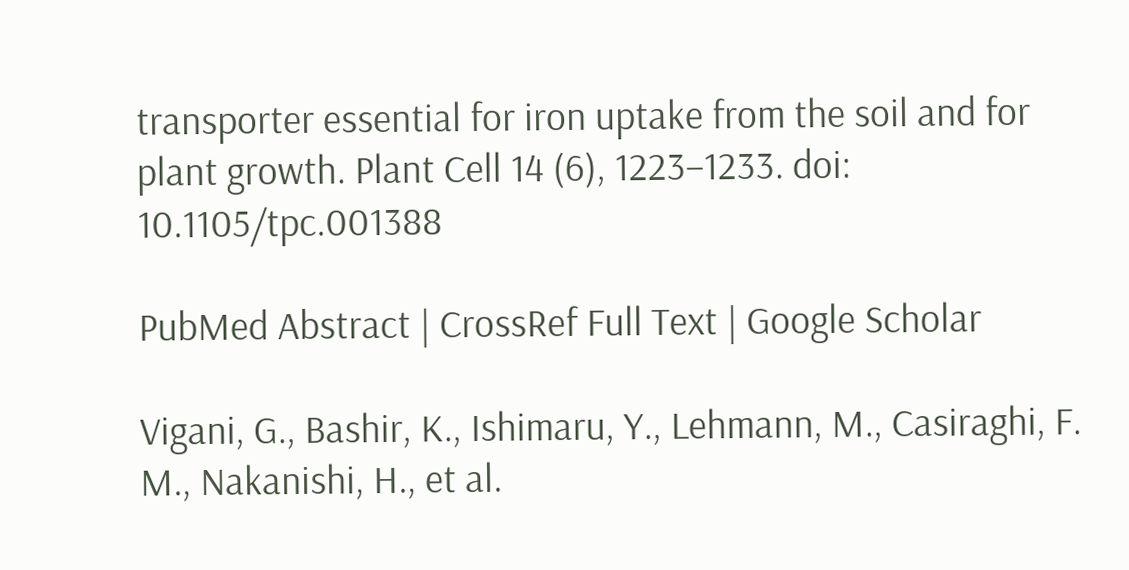transporter essential for iron uptake from the soil and for plant growth. Plant Cell 14 (6), 1223–1233. doi: 10.1105/tpc.001388

PubMed Abstract | CrossRef Full Text | Google Scholar

Vigani, G., Bashir, K., Ishimaru, Y., Lehmann, M., Casiraghi, F. M., Nakanishi, H., et al.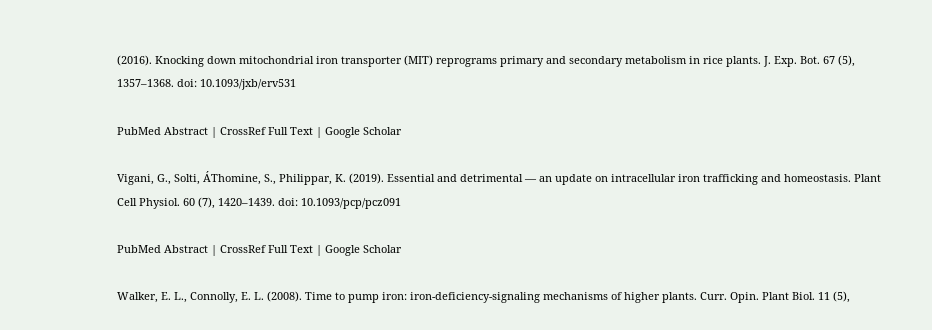(2016). Knocking down mitochondrial iron transporter (MIT) reprograms primary and secondary metabolism in rice plants. J. Exp. Bot. 67 (5), 1357–1368. doi: 10.1093/jxb/erv531

PubMed Abstract | CrossRef Full Text | Google Scholar

Vigani, G., Solti, ÁThomine, S., Philippar, K. (2019). Essential and detrimental — an update on intracellular iron trafficking and homeostasis. Plant Cell Physiol. 60 (7), 1420–1439. doi: 10.1093/pcp/pcz091

PubMed Abstract | CrossRef Full Text | Google Scholar

Walker, E. L., Connolly, E. L. (2008). Time to pump iron: iron-deficiency-signaling mechanisms of higher plants. Curr. Opin. Plant Biol. 11 (5),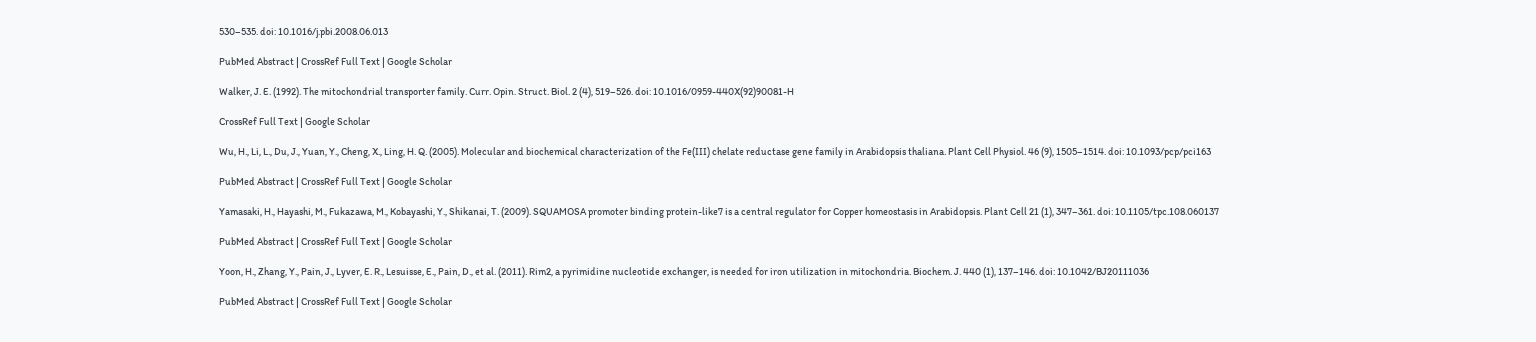530–535. doi: 10.1016/j.pbi.2008.06.013

PubMed Abstract | CrossRef Full Text | Google Scholar

Walker, J. E. (1992). The mitochondrial transporter family. Curr. Opin. Struct. Biol. 2 (4), 519–526. doi: 10.1016/0959-440X(92)90081-H

CrossRef Full Text | Google Scholar

Wu, H., Li, L., Du, J., Yuan, Y., Cheng, X., Ling, H. Q. (2005). Molecular and biochemical characterization of the Fe(III) chelate reductase gene family in Arabidopsis thaliana. Plant Cell Physiol. 46 (9), 1505–1514. doi: 10.1093/pcp/pci163

PubMed Abstract | CrossRef Full Text | Google Scholar

Yamasaki, H., Hayashi, M., Fukazawa, M., Kobayashi, Y., Shikanai, T. (2009). SQUAMOSA promoter binding protein-like7 is a central regulator for Copper homeostasis in Arabidopsis. Plant Cell 21 (1), 347–361. doi: 10.1105/tpc.108.060137

PubMed Abstract | CrossRef Full Text | Google Scholar

Yoon, H., Zhang, Y., Pain, J., Lyver, E. R., Lesuisse, E., Pain, D., et al. (2011). Rim2, a pyrimidine nucleotide exchanger, is needed for iron utilization in mitochondria. Biochem. J. 440 (1), 137–146. doi: 10.1042/BJ20111036

PubMed Abstract | CrossRef Full Text | Google Scholar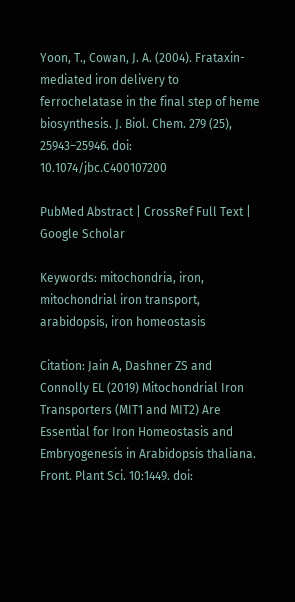Yoon, T., Cowan, J. A. (2004). Frataxin-mediated iron delivery to ferrochelatase in the final step of heme biosynthesis. J. Biol. Chem. 279 (25), 25943–25946. doi: 10.1074/jbc.C400107200

PubMed Abstract | CrossRef Full Text | Google Scholar

Keywords: mitochondria, iron, mitochondrial iron transport, arabidopsis, iron homeostasis

Citation: Jain A, Dashner ZS and Connolly EL (2019) Mitochondrial Iron Transporters (MIT1 and MIT2) Are Essential for Iron Homeostasis and Embryogenesis in Arabidopsis thaliana. Front. Plant Sci. 10:1449. doi: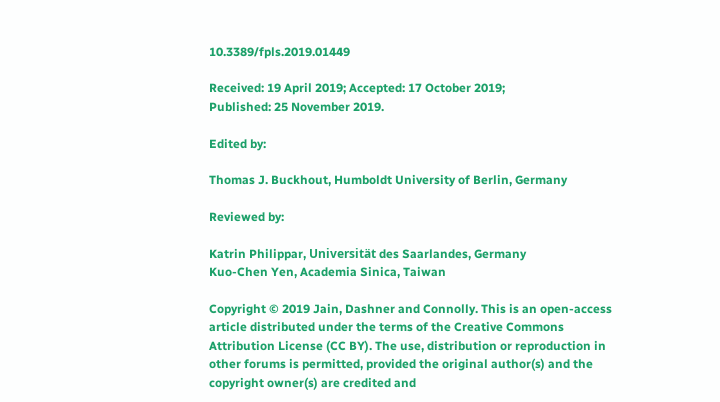10.3389/fpls.2019.01449

Received: 19 April 2019; Accepted: 17 October 2019;
Published: 25 November 2019.

Edited by:

Thomas J. Buckhout, Humboldt University of Berlin, Germany

Reviewed by:

Katrin Philippar, Universität des Saarlandes, Germany
Kuo-Chen Yen, Academia Sinica, Taiwan

Copyright © 2019 Jain, Dashner and Connolly. This is an open-access article distributed under the terms of the Creative Commons Attribution License (CC BY). The use, distribution or reproduction in other forums is permitted, provided the original author(s) and the copyright owner(s) are credited and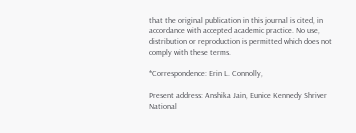that the original publication in this journal is cited, in accordance with accepted academic practice. No use, distribution or reproduction is permitted which does not comply with these terms.

*Correspondence: Erin L. Connolly,

Present address: Anshika Jain, Eunice Kennedy Shriver National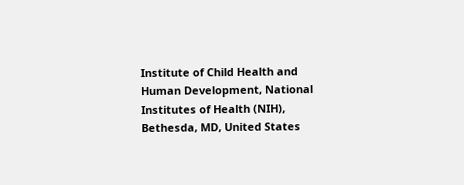Institute of Child Health and Human Development, National Institutes of Health (NIH), Bethesda, MD, United States